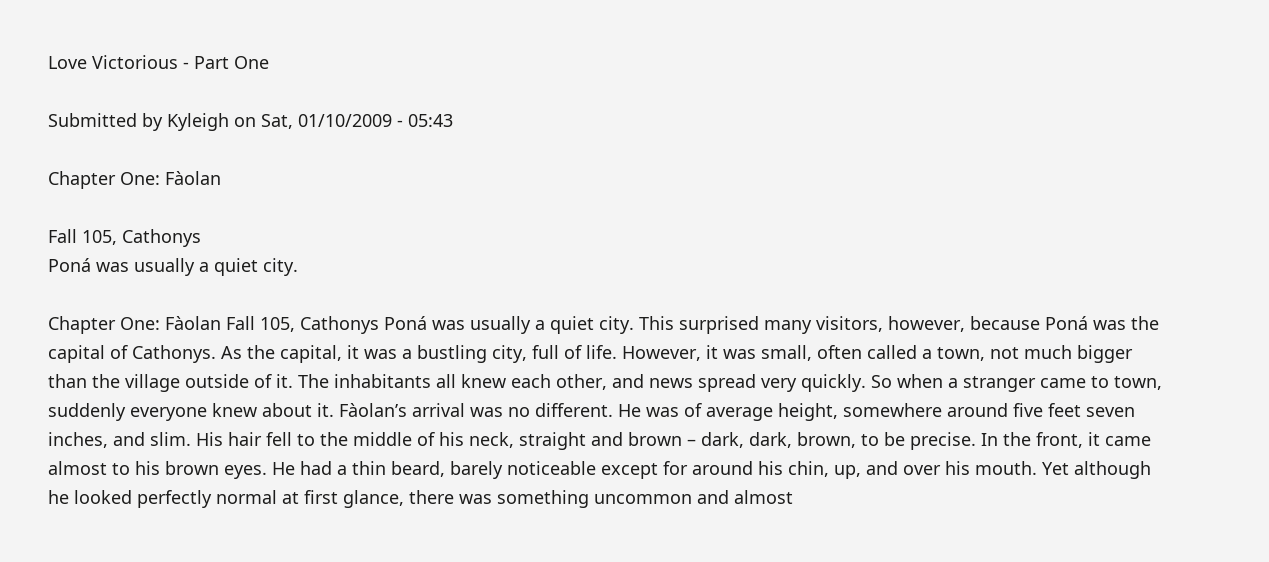Love Victorious - Part One

Submitted by Kyleigh on Sat, 01/10/2009 - 05:43

Chapter One: Fàolan

Fall 105, Cathonys
Poná was usually a quiet city.

Chapter One: Fàolan Fall 105, Cathonys Poná was usually a quiet city. This surprised many visitors, however, because Poná was the capital of Cathonys. As the capital, it was a bustling city, full of life. However, it was small, often called a town, not much bigger than the village outside of it. The inhabitants all knew each other, and news spread very quickly. So when a stranger came to town, suddenly everyone knew about it. Fàolan’s arrival was no different. He was of average height, somewhere around five feet seven inches, and slim. His hair fell to the middle of his neck, straight and brown – dark, dark, brown, to be precise. In the front, it came almost to his brown eyes. He had a thin beard, barely noticeable except for around his chin, up, and over his mouth. Yet although he looked perfectly normal at first glance, there was something uncommon and almost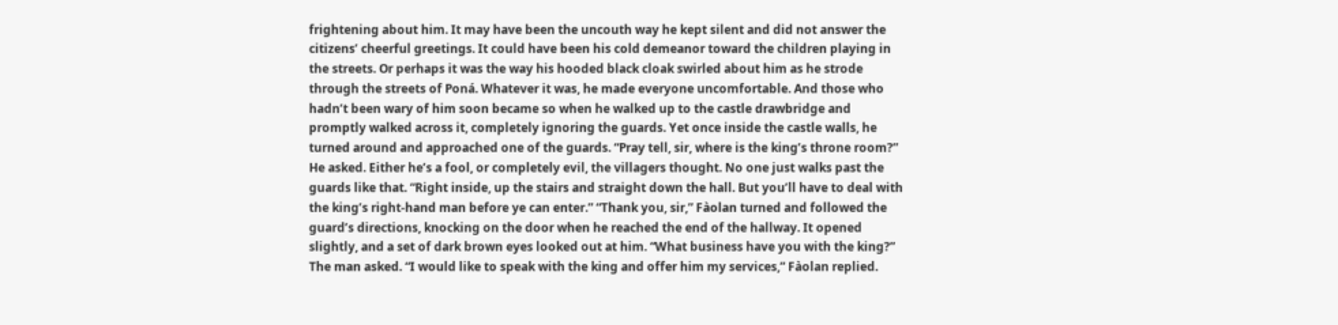frightening about him. It may have been the uncouth way he kept silent and did not answer the citizens’ cheerful greetings. It could have been his cold demeanor toward the children playing in the streets. Or perhaps it was the way his hooded black cloak swirled about him as he strode through the streets of Poná. Whatever it was, he made everyone uncomfortable. And those who hadn’t been wary of him soon became so when he walked up to the castle drawbridge and promptly walked across it, completely ignoring the guards. Yet once inside the castle walls, he turned around and approached one of the guards. “Pray tell, sir, where is the king’s throne room?” He asked. Either he’s a fool, or completely evil, the villagers thought. No one just walks past the guards like that. “Right inside, up the stairs and straight down the hall. But you’ll have to deal with the king’s right-hand man before ye can enter.” “Thank you, sir,” Fàolan turned and followed the guard’s directions, knocking on the door when he reached the end of the hallway. It opened slightly, and a set of dark brown eyes looked out at him. “What business have you with the king?” The man asked. “I would like to speak with the king and offer him my services,” Fàolan replied.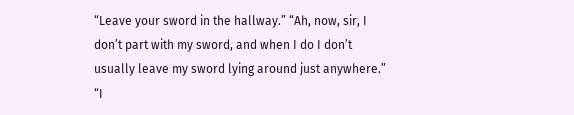“Leave your sword in the hallway.” “Ah, now, sir, I don’t part with my sword, and when I do I don’t usually leave my sword lying around just anywhere.” “I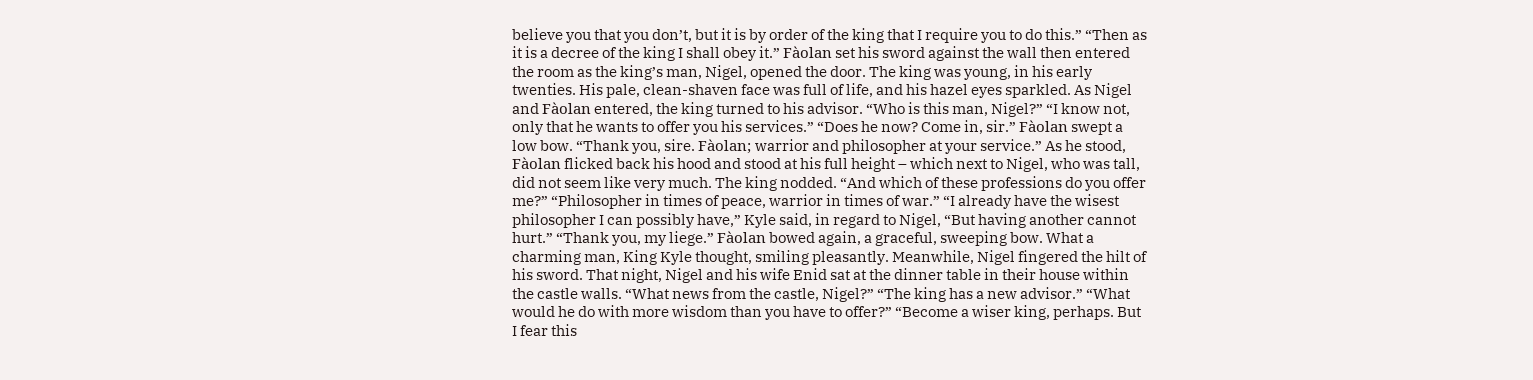believe you that you don’t, but it is by order of the king that I require you to do this.” “Then as it is a decree of the king I shall obey it.” Fàolan set his sword against the wall then entered the room as the king’s man, Nigel, opened the door. The king was young, in his early twenties. His pale, clean-shaven face was full of life, and his hazel eyes sparkled. As Nigel and Fàolan entered, the king turned to his advisor. “Who is this man, Nigel?” “I know not, only that he wants to offer you his services.” “Does he now? Come in, sir.” Fàolan swept a low bow. “Thank you, sire. Fàolan; warrior and philosopher at your service.” As he stood, Fàolan flicked back his hood and stood at his full height – which next to Nigel, who was tall, did not seem like very much. The king nodded. “And which of these professions do you offer me?” “Philosopher in times of peace, warrior in times of war.” “I already have the wisest philosopher I can possibly have,” Kyle said, in regard to Nigel, “But having another cannot hurt.” “Thank you, my liege.” Fàolan bowed again, a graceful, sweeping bow. What a charming man, King Kyle thought, smiling pleasantly. Meanwhile, Nigel fingered the hilt of his sword. That night, Nigel and his wife Enid sat at the dinner table in their house within the castle walls. “What news from the castle, Nigel?” “The king has a new advisor.” “What would he do with more wisdom than you have to offer?” “Become a wiser king, perhaps. But I fear this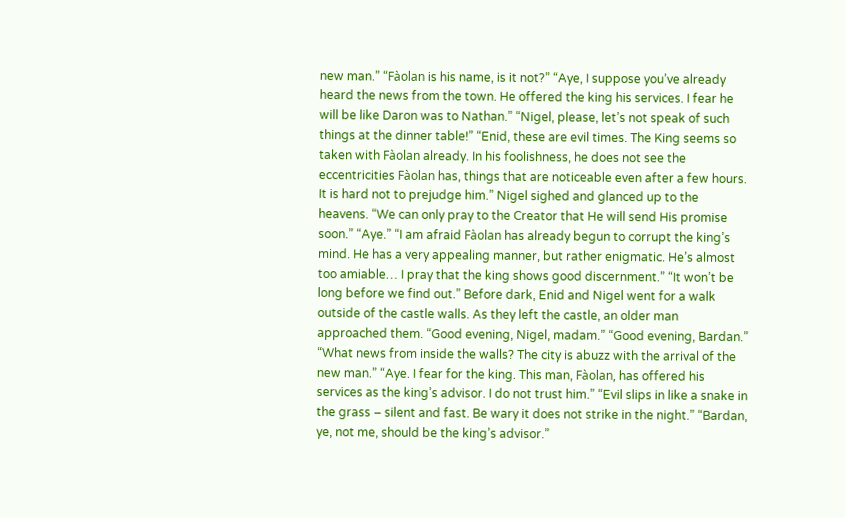new man.” “Fàolan is his name, is it not?” “Aye, I suppose you’ve already heard the news from the town. He offered the king his services. I fear he will be like Daron was to Nathan.” “Nigel, please, let’s not speak of such things at the dinner table!” “Enid, these are evil times. The King seems so taken with Fàolan already. In his foolishness, he does not see the eccentricities Fàolan has, things that are noticeable even after a few hours. It is hard not to prejudge him.” Nigel sighed and glanced up to the heavens. “We can only pray to the Creator that He will send His promise soon.” “Aye.” “I am afraid Fàolan has already begun to corrupt the king’s mind. He has a very appealing manner, but rather enigmatic. He’s almost too amiable… I pray that the king shows good discernment.” “It won’t be long before we find out.” Before dark, Enid and Nigel went for a walk outside of the castle walls. As they left the castle, an older man approached them. “Good evening, Nigel, madam.” “Good evening, Bardan.” “What news from inside the walls? The city is abuzz with the arrival of the new man.” “Aye. I fear for the king. This man, Fàolan, has offered his services as the king’s advisor. I do not trust him.” “Evil slips in like a snake in the grass – silent and fast. Be wary it does not strike in the night.” “Bardan, ye, not me, should be the king’s advisor.”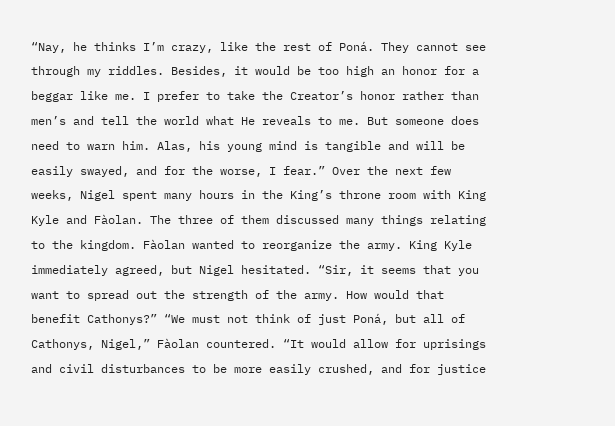“Nay, he thinks I’m crazy, like the rest of Poná. They cannot see through my riddles. Besides, it would be too high an honor for a beggar like me. I prefer to take the Creator’s honor rather than men’s and tell the world what He reveals to me. But someone does need to warn him. Alas, his young mind is tangible and will be easily swayed, and for the worse, I fear.” Over the next few weeks, Nigel spent many hours in the King’s throne room with King Kyle and Fàolan. The three of them discussed many things relating to the kingdom. Fàolan wanted to reorganize the army. King Kyle immediately agreed, but Nigel hesitated. “Sir, it seems that you want to spread out the strength of the army. How would that benefit Cathonys?” “We must not think of just Poná, but all of Cathonys, Nigel,” Fàolan countered. “It would allow for uprisings and civil disturbances to be more easily crushed, and for justice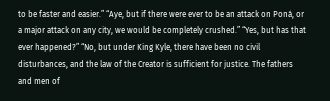to be faster and easier.” “Aye, but if there were ever to be an attack on Poná, or a major attack on any city, we would be completely crushed.” “Yes, but has that ever happened?” “No, but under King Kyle, there have been no civil disturbances, and the law of the Creator is sufficient for justice. The fathers and men of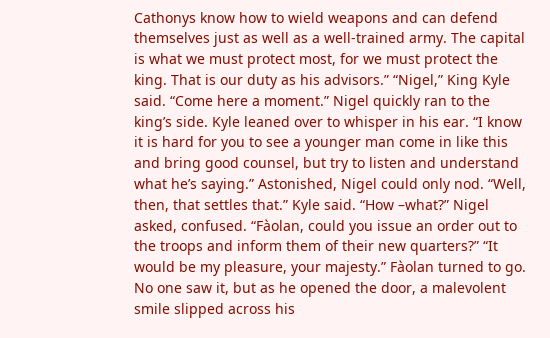Cathonys know how to wield weapons and can defend themselves just as well as a well-trained army. The capital is what we must protect most, for we must protect the king. That is our duty as his advisors.” “Nigel,” King Kyle said. “Come here a moment.” Nigel quickly ran to the king’s side. Kyle leaned over to whisper in his ear. “I know it is hard for you to see a younger man come in like this and bring good counsel, but try to listen and understand what he’s saying.” Astonished, Nigel could only nod. “Well, then, that settles that.” Kyle said. “How –what?” Nigel asked, confused. “Fàolan, could you issue an order out to the troops and inform them of their new quarters?” “It would be my pleasure, your majesty.” Fàolan turned to go. No one saw it, but as he opened the door, a malevolent smile slipped across his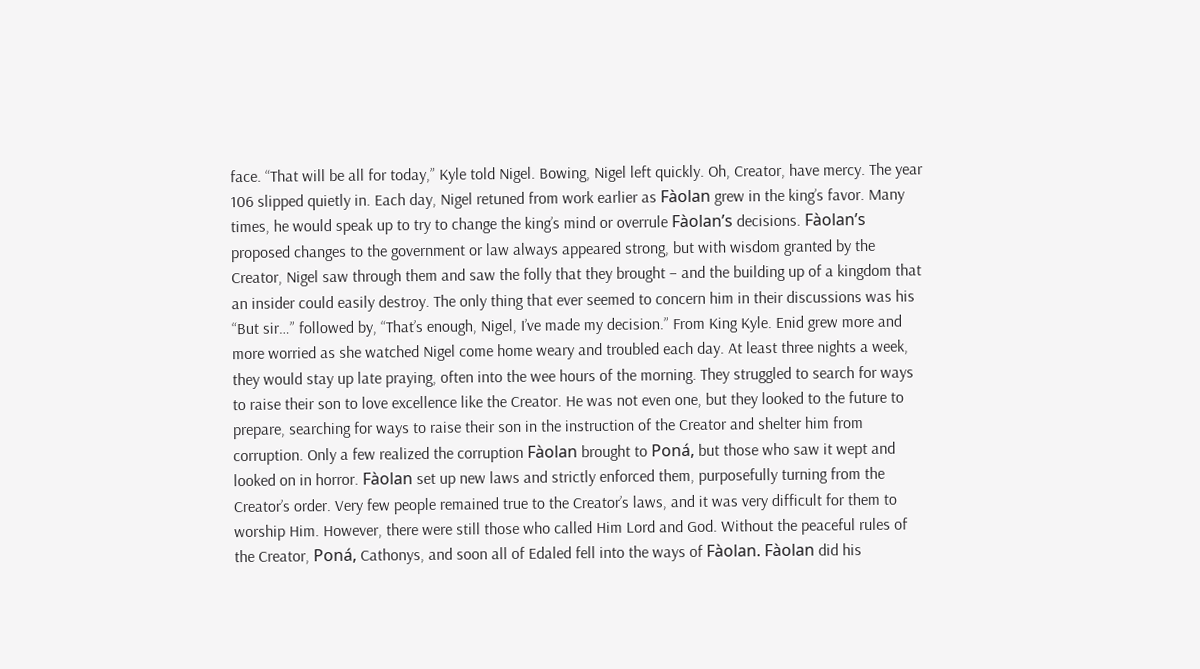face. “That will be all for today,” Kyle told Nigel. Bowing, Nigel left quickly. Oh, Creator, have mercy. The year 106 slipped quietly in. Each day, Nigel retuned from work earlier as Fàolan grew in the king’s favor. Many times, he would speak up to try to change the king’s mind or overrule Fàolan’s decisions. Fàolan’s proposed changes to the government or law always appeared strong, but with wisdom granted by the Creator, Nigel saw through them and saw the folly that they brought – and the building up of a kingdom that an insider could easily destroy. The only thing that ever seemed to concern him in their discussions was his “But sir…” followed by, “That’s enough, Nigel, I’ve made my decision.” From King Kyle. Enid grew more and more worried as she watched Nigel come home weary and troubled each day. At least three nights a week, they would stay up late praying, often into the wee hours of the morning. They struggled to search for ways to raise their son to love excellence like the Creator. He was not even one, but they looked to the future to prepare, searching for ways to raise their son in the instruction of the Creator and shelter him from corruption. Only a few realized the corruption Fàolan brought to Poná, but those who saw it wept and looked on in horror. Fàolan set up new laws and strictly enforced them, purposefully turning from the Creator’s order. Very few people remained true to the Creator’s laws, and it was very difficult for them to worship Him. However, there were still those who called Him Lord and God. Without the peaceful rules of the Creator, Poná, Cathonys, and soon all of Edaled fell into the ways of Fàolan. Fàolan did his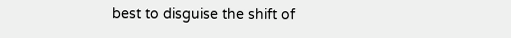best to disguise the shift of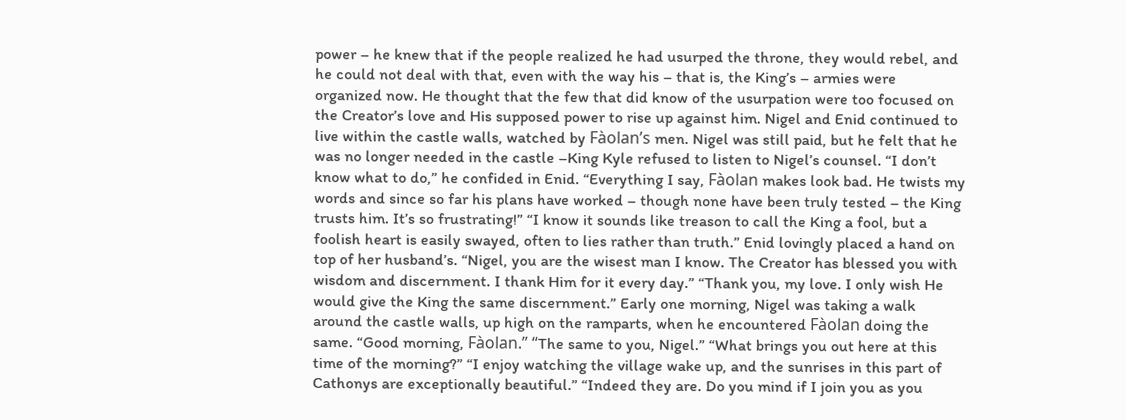power – he knew that if the people realized he had usurped the throne, they would rebel, and he could not deal with that, even with the way his – that is, the King’s – armies were organized now. He thought that the few that did know of the usurpation were too focused on the Creator’s love and His supposed power to rise up against him. Nigel and Enid continued to live within the castle walls, watched by Fàolan’s men. Nigel was still paid, but he felt that he was no longer needed in the castle –King Kyle refused to listen to Nigel’s counsel. “I don’t know what to do,” he confided in Enid. “Everything I say, Fàolan makes look bad. He twists my words and since so far his plans have worked – though none have been truly tested – the King trusts him. It’s so frustrating!” “I know it sounds like treason to call the King a fool, but a foolish heart is easily swayed, often to lies rather than truth.” Enid lovingly placed a hand on top of her husband’s. “Nigel, you are the wisest man I know. The Creator has blessed you with wisdom and discernment. I thank Him for it every day.” “Thank you, my love. I only wish He would give the King the same discernment.” Early one morning, Nigel was taking a walk around the castle walls, up high on the ramparts, when he encountered Fàolan doing the same. “Good morning, Fàolan.” “The same to you, Nigel.” “What brings you out here at this time of the morning?” “I enjoy watching the village wake up, and the sunrises in this part of Cathonys are exceptionally beautiful.” “Indeed they are. Do you mind if I join you as you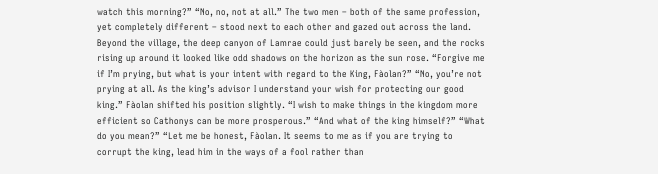watch this morning?” “No, no, not at all.” The two men – both of the same profession, yet completely different – stood next to each other and gazed out across the land. Beyond the village, the deep canyon of Lamrae could just barely be seen, and the rocks rising up around it looked like odd shadows on the horizon as the sun rose. “Forgive me if I’m prying, but what is your intent with regard to the King, Fàolan?” “No, you’re not prying at all. As the king’s advisor I understand your wish for protecting our good king.” Fàolan shifted his position slightly. “I wish to make things in the kingdom more efficient so Cathonys can be more prosperous.” “And what of the king himself?” “What do you mean?” “Let me be honest, Fàolan. It seems to me as if you are trying to corrupt the king, lead him in the ways of a fool rather than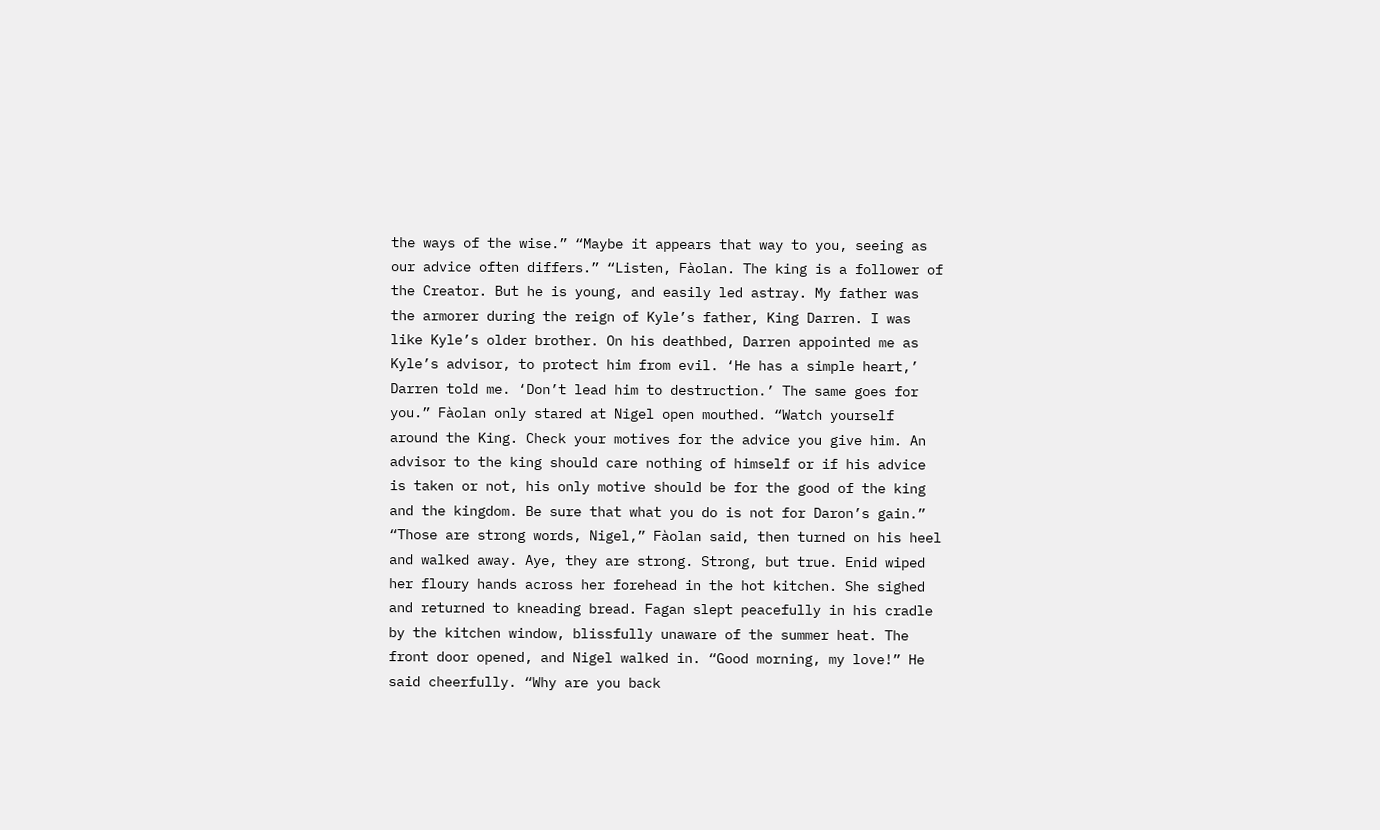the ways of the wise.” “Maybe it appears that way to you, seeing as our advice often differs.” “Listen, Fàolan. The king is a follower of the Creator. But he is young, and easily led astray. My father was the armorer during the reign of Kyle’s father, King Darren. I was like Kyle’s older brother. On his deathbed, Darren appointed me as Kyle’s advisor, to protect him from evil. ‘He has a simple heart,’ Darren told me. ‘Don’t lead him to destruction.’ The same goes for you.” Fàolan only stared at Nigel open mouthed. “Watch yourself around the King. Check your motives for the advice you give him. An advisor to the king should care nothing of himself or if his advice is taken or not, his only motive should be for the good of the king and the kingdom. Be sure that what you do is not for Daron’s gain.” “Those are strong words, Nigel,” Fàolan said, then turned on his heel and walked away. Aye, they are strong. Strong, but true. Enid wiped her floury hands across her forehead in the hot kitchen. She sighed and returned to kneading bread. Fagan slept peacefully in his cradle by the kitchen window, blissfully unaware of the summer heat. The front door opened, and Nigel walked in. “Good morning, my love!” He said cheerfully. “Why are you back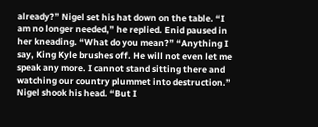already?” Nigel set his hat down on the table. “I am no longer needed,” he replied. Enid paused in her kneading. “What do you mean?” “Anything I say, King Kyle brushes off. He will not even let me speak any more. I cannot stand sitting there and watching our country plummet into destruction.” Nigel shook his head. “But I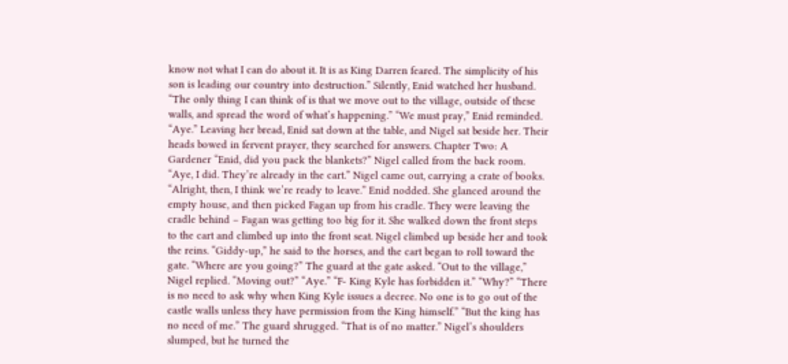know not what I can do about it. It is as King Darren feared. The simplicity of his son is leading our country into destruction.” Silently, Enid watched her husband. “The only thing I can think of is that we move out to the village, outside of these walls, and spread the word of what’s happening.” “We must pray,” Enid reminded. “Aye.” Leaving her bread, Enid sat down at the table, and Nigel sat beside her. Their heads bowed in fervent prayer, they searched for answers. Chapter Two: A Gardener “Enid, did you pack the blankets?” Nigel called from the back room. “Aye, I did. They’re already in the cart.” Nigel came out, carrying a crate of books. “Alright, then, I think we’re ready to leave.” Enid nodded. She glanced around the empty house, and then picked Fagan up from his cradle. They were leaving the cradle behind – Fagan was getting too big for it. She walked down the front steps to the cart and climbed up into the front seat. Nigel climbed up beside her and took the reins. “Giddy-up,” he said to the horses, and the cart began to roll toward the gate. “Where are you going?” The guard at the gate asked. “Out to the village,” Nigel replied. “Moving out?” “Aye.” “F- King Kyle has forbidden it.” “Why?” “There is no need to ask why when King Kyle issues a decree. No one is to go out of the castle walls unless they have permission from the King himself.” “But the king has no need of me.” The guard shrugged. “That is of no matter.” Nigel’s shoulders slumped, but he turned the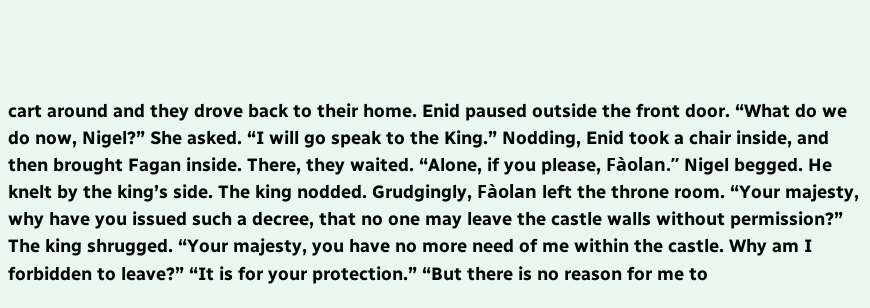cart around and they drove back to their home. Enid paused outside the front door. “What do we do now, Nigel?” She asked. “I will go speak to the King.” Nodding, Enid took a chair inside, and then brought Fagan inside. There, they waited. “Alone, if you please, Fàolan.” Nigel begged. He knelt by the king’s side. The king nodded. Grudgingly, Fàolan left the throne room. “Your majesty, why have you issued such a decree, that no one may leave the castle walls without permission?” The king shrugged. “Your majesty, you have no more need of me within the castle. Why am I forbidden to leave?” “It is for your protection.” “But there is no reason for me to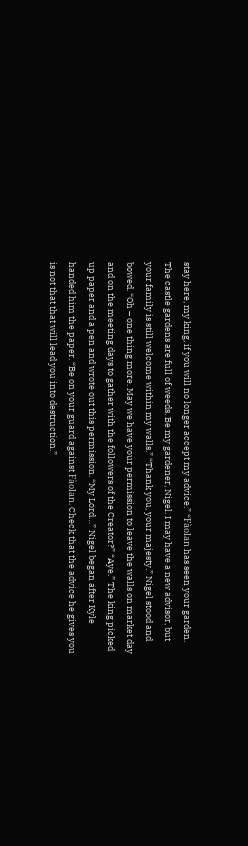stay here, my king, if you will no longer accept my advice.” “Fàolan has seen your garden. The castle gardens are full of weeds. Be my gardener, Nigel. I may have a new advisor, but your family is still welcome within my walls.” “Thank you, your majesty.” Nigel stood and bowed. “Oh – one thing more. May we have your permission to leave the walls on market day and on the meeting days to gather with the followers of the Creator?” “Aye.” The king picked up paper and a pen and wrote out this permission. “My Lord…” Nigel began after Kyle handed him the paper. “Be on your guard against Fàolan. Check that the advice he gives you is not that that will lead you into destruction.”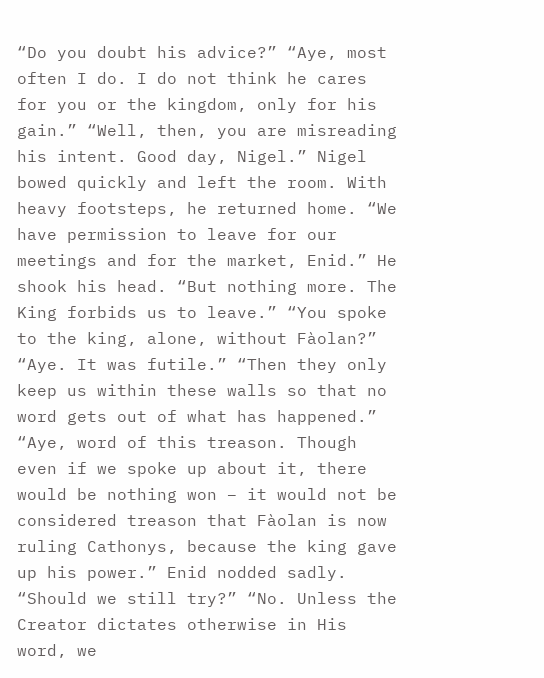“Do you doubt his advice?” “Aye, most often I do. I do not think he cares for you or the kingdom, only for his gain.” “Well, then, you are misreading his intent. Good day, Nigel.” Nigel bowed quickly and left the room. With heavy footsteps, he returned home. “We have permission to leave for our meetings and for the market, Enid.” He shook his head. “But nothing more. The King forbids us to leave.” “You spoke to the king, alone, without Fàolan?” “Aye. It was futile.” “Then they only keep us within these walls so that no word gets out of what has happened.” “Aye, word of this treason. Though even if we spoke up about it, there would be nothing won – it would not be considered treason that Fàolan is now ruling Cathonys, because the king gave up his power.” Enid nodded sadly. “Should we still try?” “No. Unless the Creator dictates otherwise in His word, we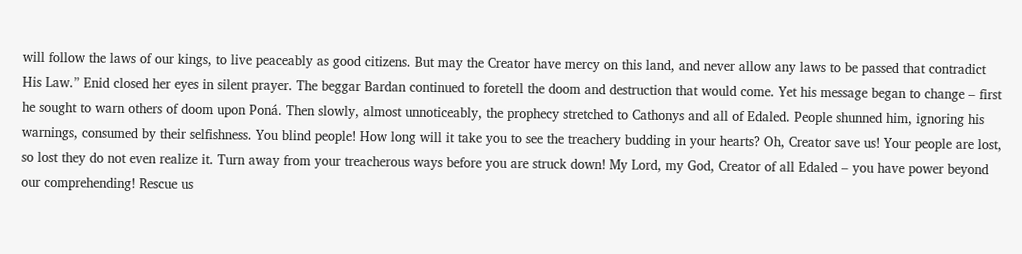will follow the laws of our kings, to live peaceably as good citizens. But may the Creator have mercy on this land, and never allow any laws to be passed that contradict His Law.” Enid closed her eyes in silent prayer. The beggar Bardan continued to foretell the doom and destruction that would come. Yet his message began to change – first he sought to warn others of doom upon Poná. Then slowly, almost unnoticeably, the prophecy stretched to Cathonys and all of Edaled. People shunned him, ignoring his warnings, consumed by their selfishness. You blind people! How long will it take you to see the treachery budding in your hearts? Oh, Creator save us! Your people are lost, so lost they do not even realize it. Turn away from your treacherous ways before you are struck down! My Lord, my God, Creator of all Edaled – you have power beyond our comprehending! Rescue us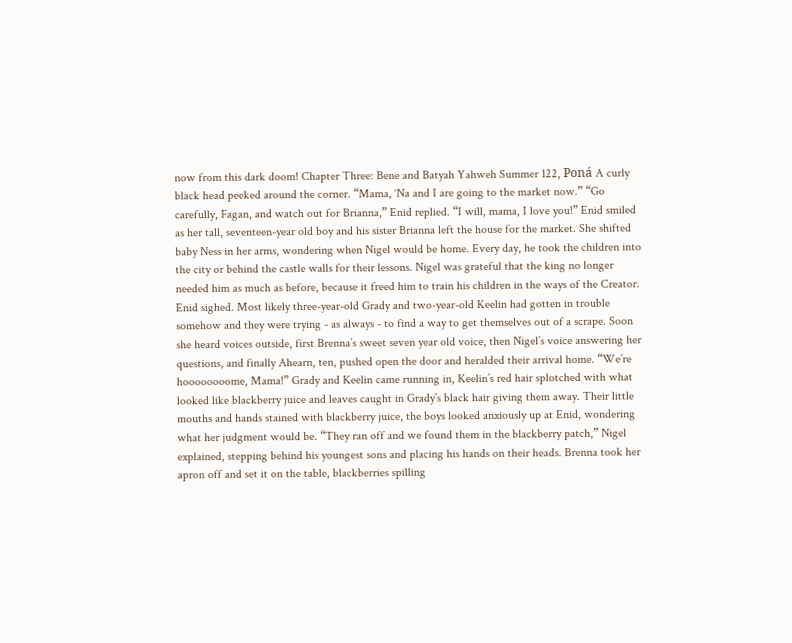now from this dark doom! Chapter Three: Bene and Batyah Yahweh Summer 122, Poná A curly black head peeked around the corner. “Mama, ‘Na and I are going to the market now.” “Go carefully, Fagan, and watch out for Brianna,” Enid replied. “I will, mama, I love you!” Enid smiled as her tall, seventeen-year old boy and his sister Brianna left the house for the market. She shifted baby Ness in her arms, wondering when Nigel would be home. Every day, he took the children into the city or behind the castle walls for their lessons. Nigel was grateful that the king no longer needed him as much as before, because it freed him to train his children in the ways of the Creator. Enid sighed. Most likely three-year-old Grady and two-year-old Keelin had gotten in trouble somehow and they were trying - as always - to find a way to get themselves out of a scrape. Soon she heard voices outside, first Brenna’s sweet seven year old voice, then Nigel’s voice answering her questions, and finally Ahearn, ten, pushed open the door and heralded their arrival home. “We’re hoooooooome, Mama!” Grady and Keelin came running in, Keelin’s red hair splotched with what looked like blackberry juice and leaves caught in Grady’s black hair giving them away. Their little mouths and hands stained with blackberry juice, the boys looked anxiously up at Enid, wondering what her judgment would be. “They ran off and we found them in the blackberry patch,” Nigel explained, stepping behind his youngest sons and placing his hands on their heads. Brenna took her apron off and set it on the table, blackberries spilling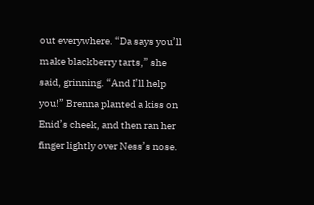out everywhere. “Da says you’ll make blackberry tarts,” she said, grinning. “And I’ll help you!” Brenna planted a kiss on Enid’s cheek, and then ran her finger lightly over Ness’s nose.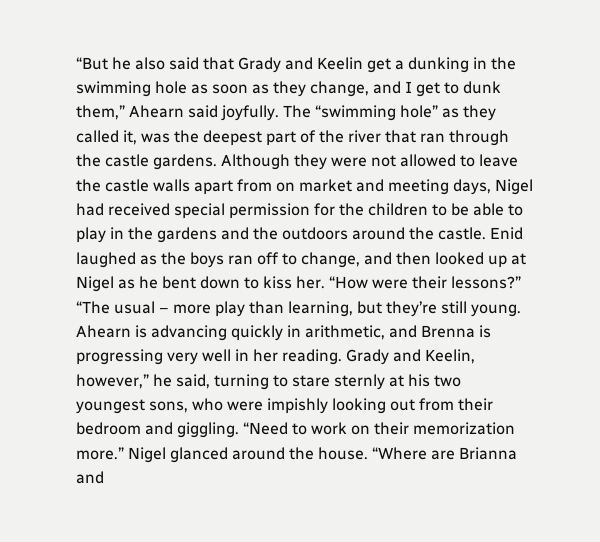“But he also said that Grady and Keelin get a dunking in the swimming hole as soon as they change, and I get to dunk them,” Ahearn said joyfully. The “swimming hole” as they called it, was the deepest part of the river that ran through the castle gardens. Although they were not allowed to leave the castle walls apart from on market and meeting days, Nigel had received special permission for the children to be able to play in the gardens and the outdoors around the castle. Enid laughed as the boys ran off to change, and then looked up at Nigel as he bent down to kiss her. “How were their lessons?” “The usual – more play than learning, but they’re still young. Ahearn is advancing quickly in arithmetic, and Brenna is progressing very well in her reading. Grady and Keelin, however,” he said, turning to stare sternly at his two youngest sons, who were impishly looking out from their bedroom and giggling. “Need to work on their memorization more.” Nigel glanced around the house. “Where are Brianna and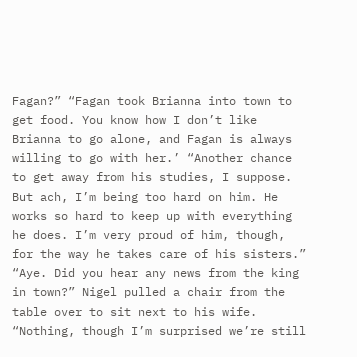Fagan?” “Fagan took Brianna into town to get food. You know how I don’t like Brianna to go alone, and Fagan is always willing to go with her.’ “Another chance to get away from his studies, I suppose. But ach, I’m being too hard on him. He works so hard to keep up with everything he does. I’m very proud of him, though, for the way he takes care of his sisters.” “Aye. Did you hear any news from the king in town?” Nigel pulled a chair from the table over to sit next to his wife. “Nothing, though I’m surprised we’re still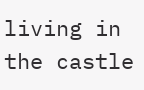living in the castle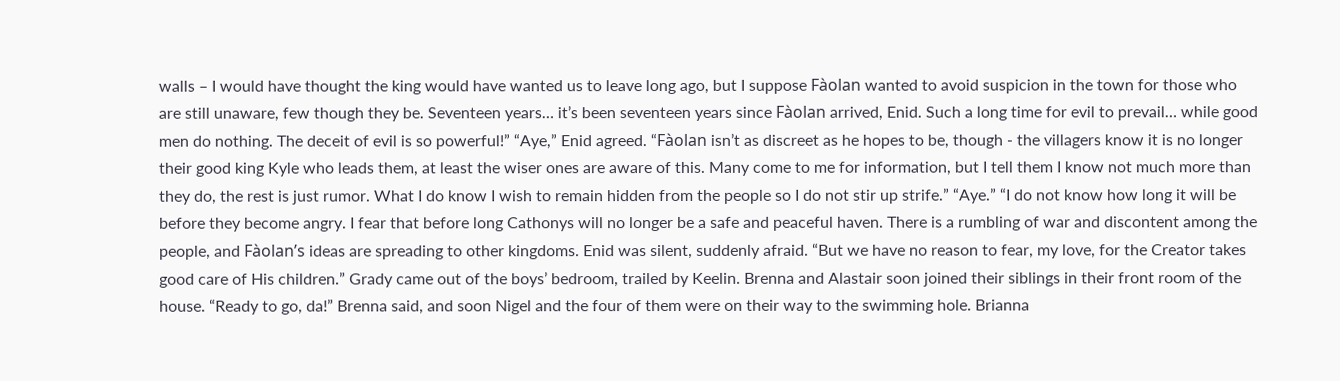walls – I would have thought the king would have wanted us to leave long ago, but I suppose Fàolan wanted to avoid suspicion in the town for those who are still unaware, few though they be. Seventeen years… it’s been seventeen years since Fàolan arrived, Enid. Such a long time for evil to prevail… while good men do nothing. The deceit of evil is so powerful!” “Aye,” Enid agreed. “Fàolan isn’t as discreet as he hopes to be, though - the villagers know it is no longer their good king Kyle who leads them, at least the wiser ones are aware of this. Many come to me for information, but I tell them I know not much more than they do, the rest is just rumor. What I do know I wish to remain hidden from the people so I do not stir up strife.” “Aye.” “I do not know how long it will be before they become angry. I fear that before long Cathonys will no longer be a safe and peaceful haven. There is a rumbling of war and discontent among the people, and Fàolan’s ideas are spreading to other kingdoms. Enid was silent, suddenly afraid. “But we have no reason to fear, my love, for the Creator takes good care of His children.” Grady came out of the boys’ bedroom, trailed by Keelin. Brenna and Alastair soon joined their siblings in their front room of the house. “Ready to go, da!” Brenna said, and soon Nigel and the four of them were on their way to the swimming hole. Brianna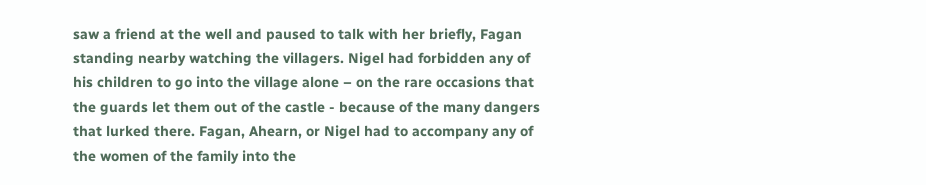saw a friend at the well and paused to talk with her briefly, Fagan standing nearby watching the villagers. Nigel had forbidden any of his children to go into the village alone – on the rare occasions that the guards let them out of the castle - because of the many dangers that lurked there. Fagan, Ahearn, or Nigel had to accompany any of the women of the family into the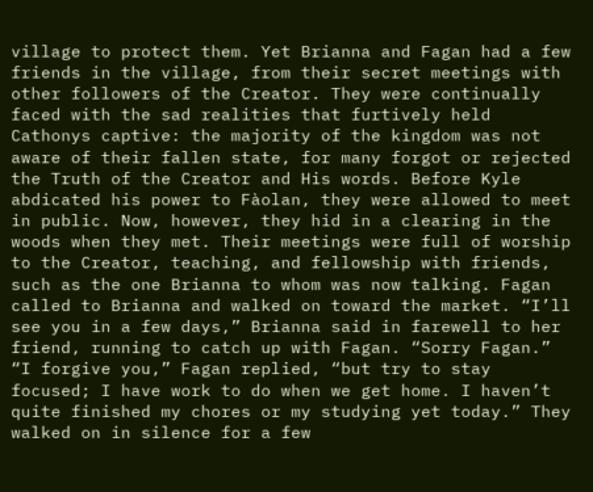village to protect them. Yet Brianna and Fagan had a few friends in the village, from their secret meetings with other followers of the Creator. They were continually faced with the sad realities that furtively held Cathonys captive: the majority of the kingdom was not aware of their fallen state, for many forgot or rejected the Truth of the Creator and His words. Before Kyle abdicated his power to Fàolan, they were allowed to meet in public. Now, however, they hid in a clearing in the woods when they met. Their meetings were full of worship to the Creator, teaching, and fellowship with friends, such as the one Brianna to whom was now talking. Fagan called to Brianna and walked on toward the market. “I’ll see you in a few days,” Brianna said in farewell to her friend, running to catch up with Fagan. “Sorry Fagan.” “I forgive you,” Fagan replied, “but try to stay focused; I have work to do when we get home. I haven’t quite finished my chores or my studying yet today.” They walked on in silence for a few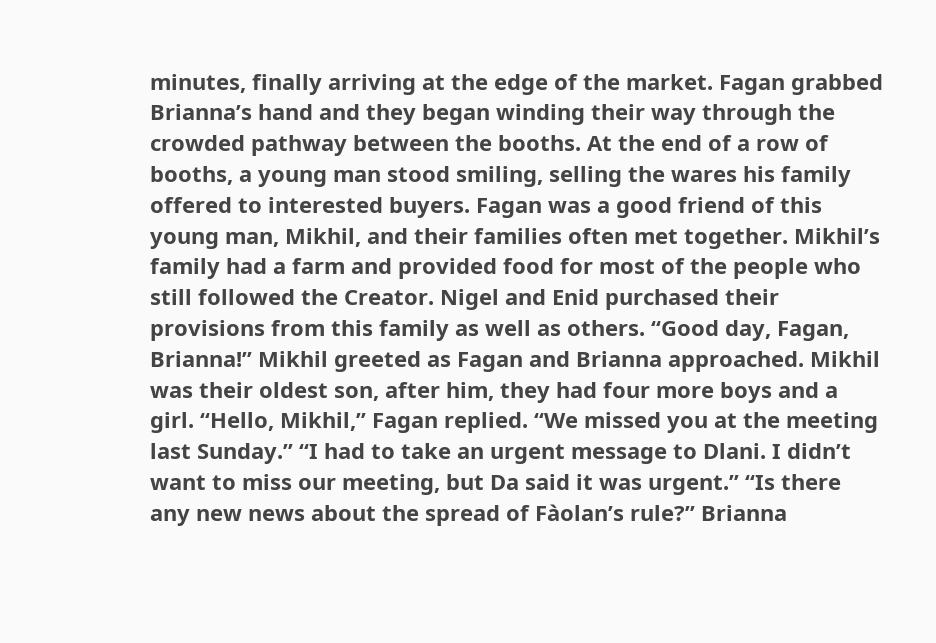minutes, finally arriving at the edge of the market. Fagan grabbed Brianna’s hand and they began winding their way through the crowded pathway between the booths. At the end of a row of booths, a young man stood smiling, selling the wares his family offered to interested buyers. Fagan was a good friend of this young man, Mikhil, and their families often met together. Mikhil’s family had a farm and provided food for most of the people who still followed the Creator. Nigel and Enid purchased their provisions from this family as well as others. “Good day, Fagan, Brianna!” Mikhil greeted as Fagan and Brianna approached. Mikhil was their oldest son, after him, they had four more boys and a girl. “Hello, Mikhil,” Fagan replied. “We missed you at the meeting last Sunday.” “I had to take an urgent message to Dlani. I didn’t want to miss our meeting, but Da said it was urgent.” “Is there any new news about the spread of Fàolan’s rule?” Brianna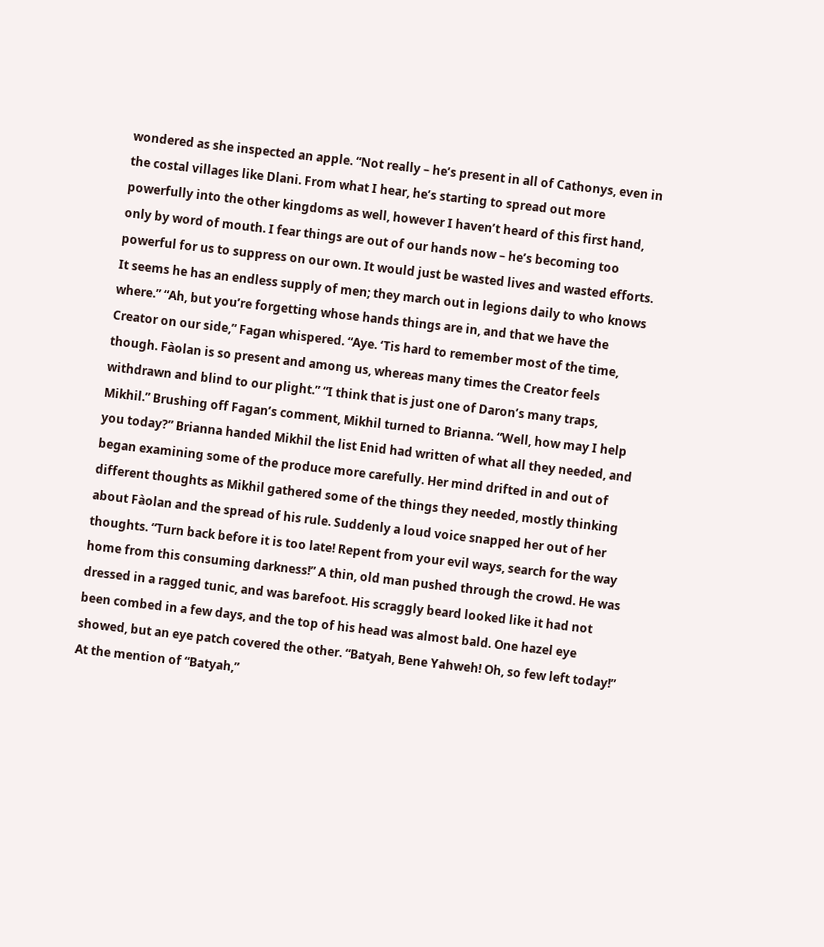wondered as she inspected an apple. “Not really – he’s present in all of Cathonys, even in the costal villages like Dlani. From what I hear, he’s starting to spread out more powerfully into the other kingdoms as well, however I haven’t heard of this first hand, only by word of mouth. I fear things are out of our hands now – he’s becoming too powerful for us to suppress on our own. It would just be wasted lives and wasted efforts. It seems he has an endless supply of men; they march out in legions daily to who knows where.” “Ah, but you’re forgetting whose hands things are in, and that we have the Creator on our side,” Fagan whispered. “Aye. ‘Tis hard to remember most of the time, though. Fàolan is so present and among us, whereas many times the Creator feels withdrawn and blind to our plight.” “I think that is just one of Daron’s many traps, Mikhil.” Brushing off Fagan’s comment, Mikhil turned to Brianna. “Well, how may I help you today?” Brianna handed Mikhil the list Enid had written of what all they needed, and began examining some of the produce more carefully. Her mind drifted in and out of different thoughts as Mikhil gathered some of the things they needed, mostly thinking about Fàolan and the spread of his rule. Suddenly a loud voice snapped her out of her thoughts. “Turn back before it is too late! Repent from your evil ways, search for the way home from this consuming darkness!” A thin, old man pushed through the crowd. He was dressed in a ragged tunic, and was barefoot. His scraggly beard looked like it had not been combed in a few days, and the top of his head was almost bald. One hazel eye showed, but an eye patch covered the other. “Batyah, Bene Yahweh! Oh, so few left today!” At the mention of “Batyah,”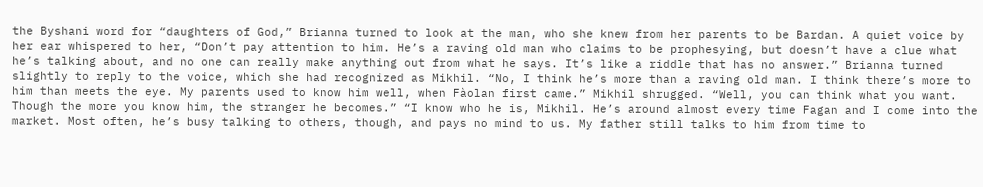the Byshani word for “daughters of God,” Brianna turned to look at the man, who she knew from her parents to be Bardan. A quiet voice by her ear whispered to her, “Don’t pay attention to him. He’s a raving old man who claims to be prophesying, but doesn’t have a clue what he’s talking about, and no one can really make anything out from what he says. It’s like a riddle that has no answer.” Brianna turned slightly to reply to the voice, which she had recognized as Mikhil. “No, I think he’s more than a raving old man. I think there’s more to him than meets the eye. My parents used to know him well, when Fàolan first came.” Mikhil shrugged. “Well, you can think what you want. Though the more you know him, the stranger he becomes.” “I know who he is, Mikhil. He’s around almost every time Fagan and I come into the market. Most often, he’s busy talking to others, though, and pays no mind to us. My father still talks to him from time to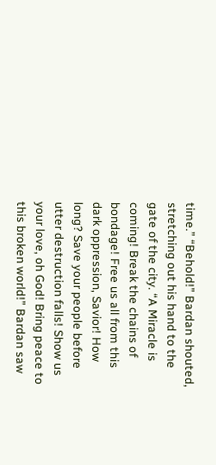time.” “Behold!” Bardan shouted, stretching out his hand to the gate of the city. “A Miracle is coming! Break the chains of bondage! Free us all from this dark oppression, Savior! How long? Save your people before utter destruction falls! Show us your love, oh God! Bring peace to this broken world!” Bardan saw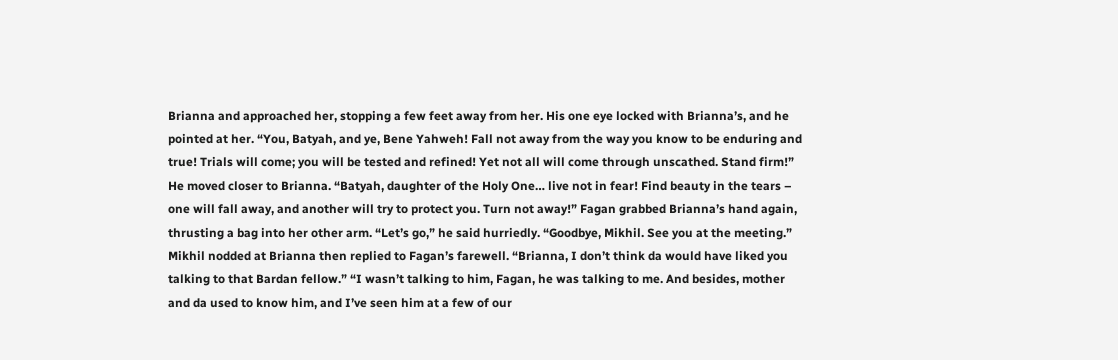Brianna and approached her, stopping a few feet away from her. His one eye locked with Brianna’s, and he pointed at her. “You, Batyah, and ye, Bene Yahweh! Fall not away from the way you know to be enduring and true! Trials will come; you will be tested and refined! Yet not all will come through unscathed. Stand firm!” He moved closer to Brianna. “Batyah, daughter of the Holy One… live not in fear! Find beauty in the tears – one will fall away, and another will try to protect you. Turn not away!” Fagan grabbed Brianna’s hand again, thrusting a bag into her other arm. “Let’s go,” he said hurriedly. “Goodbye, Mikhil. See you at the meeting.” Mikhil nodded at Brianna then replied to Fagan’s farewell. “Brianna, I don’t think da would have liked you talking to that Bardan fellow.” “I wasn’t talking to him, Fagan, he was talking to me. And besides, mother and da used to know him, and I’ve seen him at a few of our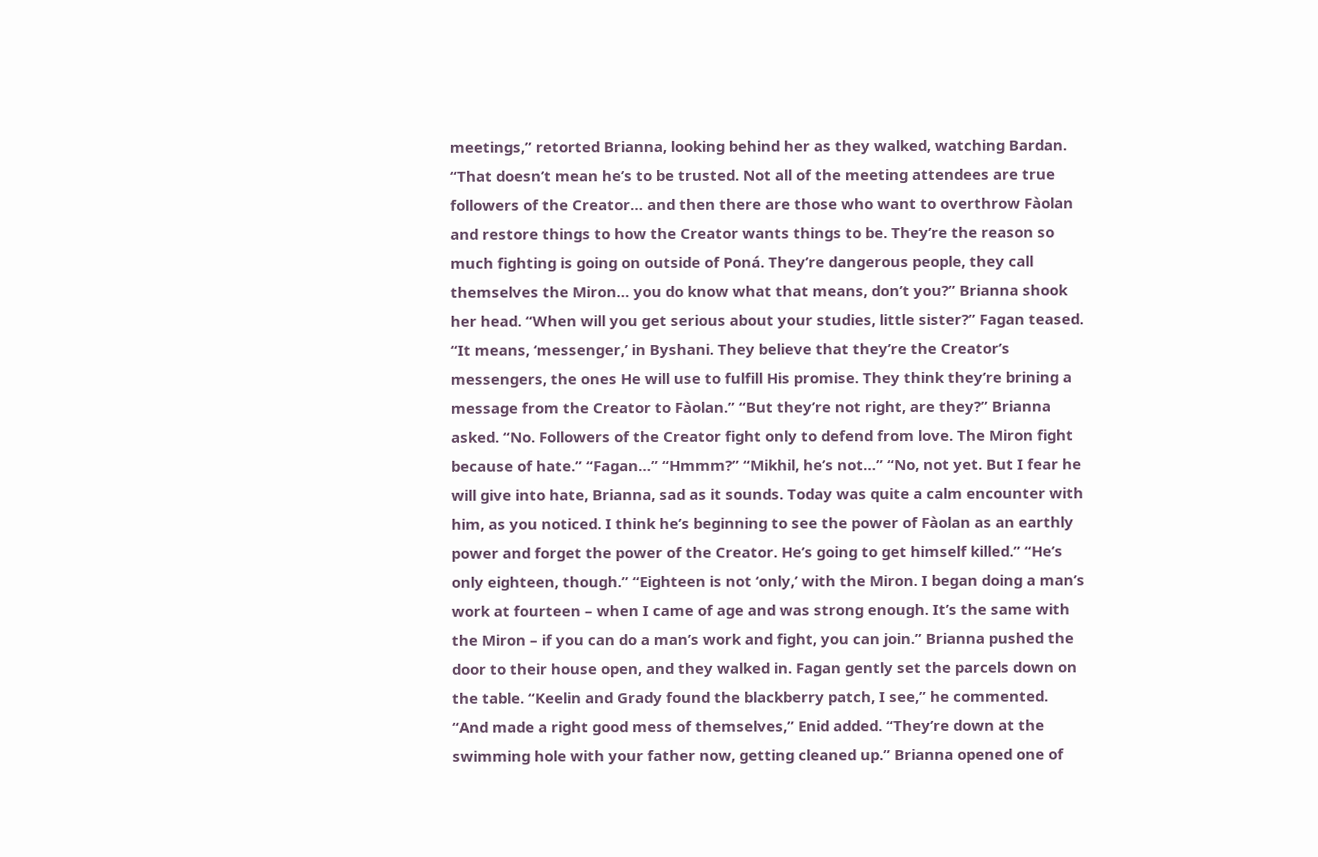meetings,” retorted Brianna, looking behind her as they walked, watching Bardan. “That doesn’t mean he’s to be trusted. Not all of the meeting attendees are true followers of the Creator… and then there are those who want to overthrow Fàolan and restore things to how the Creator wants things to be. They’re the reason so much fighting is going on outside of Poná. They’re dangerous people, they call themselves the Miron… you do know what that means, don’t you?” Brianna shook her head. “When will you get serious about your studies, little sister?” Fagan teased. “It means, ‘messenger,’ in Byshani. They believe that they’re the Creator’s messengers, the ones He will use to fulfill His promise. They think they’re brining a message from the Creator to Fàolan.” “But they’re not right, are they?” Brianna asked. “No. Followers of the Creator fight only to defend from love. The Miron fight because of hate.” “Fagan…” “Hmmm?” “Mikhil, he’s not…” “No, not yet. But I fear he will give into hate, Brianna, sad as it sounds. Today was quite a calm encounter with him, as you noticed. I think he’s beginning to see the power of Fàolan as an earthly power and forget the power of the Creator. He’s going to get himself killed.” “He’s only eighteen, though.” “Eighteen is not ‘only,’ with the Miron. I began doing a man’s work at fourteen – when I came of age and was strong enough. It’s the same with the Miron – if you can do a man’s work and fight, you can join.” Brianna pushed the door to their house open, and they walked in. Fagan gently set the parcels down on the table. “Keelin and Grady found the blackberry patch, I see,” he commented. “And made a right good mess of themselves,” Enid added. “They’re down at the swimming hole with your father now, getting cleaned up.” Brianna opened one of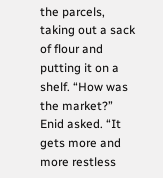the parcels, taking out a sack of flour and putting it on a shelf. “How was the market?” Enid asked. “It gets more and more restless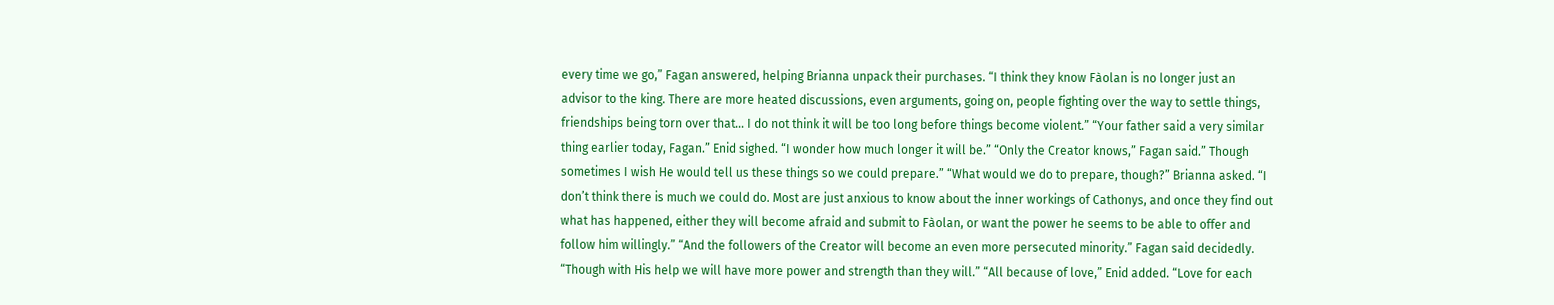every time we go,” Fagan answered, helping Brianna unpack their purchases. “I think they know Fàolan is no longer just an advisor to the king. There are more heated discussions, even arguments, going on, people fighting over the way to settle things, friendships being torn over that… I do not think it will be too long before things become violent.” “Your father said a very similar thing earlier today, Fagan.” Enid sighed. “I wonder how much longer it will be.” “Only the Creator knows,” Fagan said.” Though sometimes I wish He would tell us these things so we could prepare.” “What would we do to prepare, though?” Brianna asked. “I don’t think there is much we could do. Most are just anxious to know about the inner workings of Cathonys, and once they find out what has happened, either they will become afraid and submit to Fàolan, or want the power he seems to be able to offer and follow him willingly.” “And the followers of the Creator will become an even more persecuted minority.” Fagan said decidedly. “Though with His help we will have more power and strength than they will.” “All because of love,” Enid added. “Love for each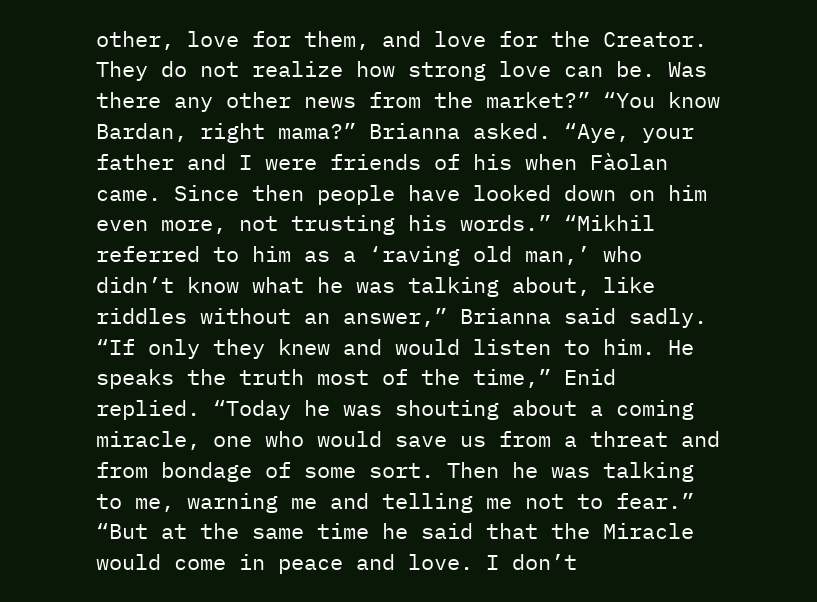other, love for them, and love for the Creator. They do not realize how strong love can be. Was there any other news from the market?” “You know Bardan, right mama?” Brianna asked. “Aye, your father and I were friends of his when Fàolan came. Since then people have looked down on him even more, not trusting his words.” “Mikhil referred to him as a ‘raving old man,’ who didn’t know what he was talking about, like riddles without an answer,” Brianna said sadly. “If only they knew and would listen to him. He speaks the truth most of the time,” Enid replied. “Today he was shouting about a coming miracle, one who would save us from a threat and from bondage of some sort. Then he was talking to me, warning me and telling me not to fear.” “But at the same time he said that the Miracle would come in peace and love. I don’t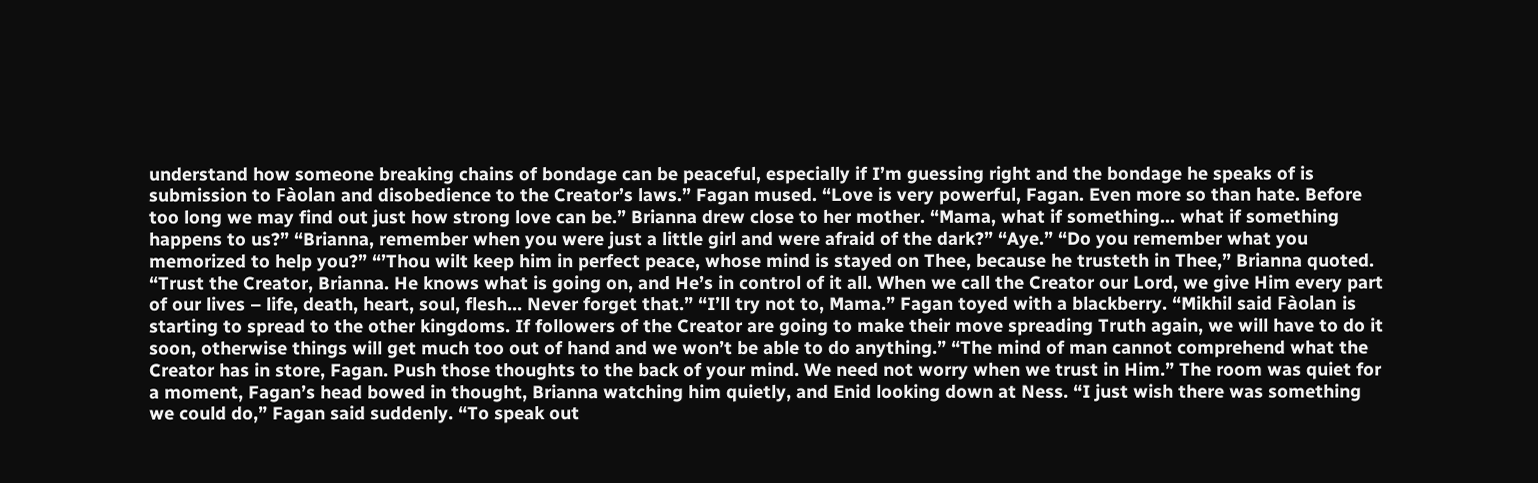understand how someone breaking chains of bondage can be peaceful, especially if I’m guessing right and the bondage he speaks of is submission to Fàolan and disobedience to the Creator’s laws.” Fagan mused. “Love is very powerful, Fagan. Even more so than hate. Before too long we may find out just how strong love can be.” Brianna drew close to her mother. “Mama, what if something… what if something happens to us?” “Brianna, remember when you were just a little girl and were afraid of the dark?” “Aye.” “Do you remember what you memorized to help you?” “’Thou wilt keep him in perfect peace, whose mind is stayed on Thee, because he trusteth in Thee,” Brianna quoted. “Trust the Creator, Brianna. He knows what is going on, and He’s in control of it all. When we call the Creator our Lord, we give Him every part of our lives – life, death, heart, soul, flesh… Never forget that.” “I’ll try not to, Mama.” Fagan toyed with a blackberry. “Mikhil said Fàolan is starting to spread to the other kingdoms. If followers of the Creator are going to make their move spreading Truth again, we will have to do it soon, otherwise things will get much too out of hand and we won’t be able to do anything.” “The mind of man cannot comprehend what the Creator has in store, Fagan. Push those thoughts to the back of your mind. We need not worry when we trust in Him.” The room was quiet for a moment, Fagan’s head bowed in thought, Brianna watching him quietly, and Enid looking down at Ness. “I just wish there was something we could do,” Fagan said suddenly. “To speak out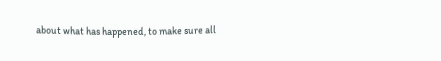about what has happened, to make sure all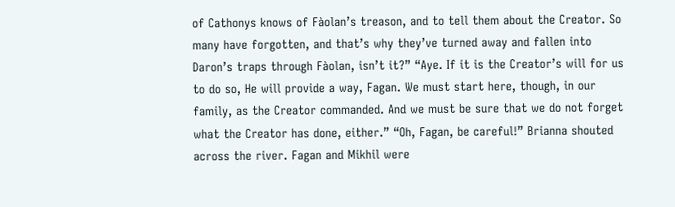of Cathonys knows of Fàolan’s treason, and to tell them about the Creator. So many have forgotten, and that’s why they’ve turned away and fallen into Daron’s traps through Fàolan, isn’t it?” “Aye. If it is the Creator’s will for us to do so, He will provide a way, Fagan. We must start here, though, in our family, as the Creator commanded. And we must be sure that we do not forget what the Creator has done, either.” “Oh, Fagan, be careful!” Brianna shouted across the river. Fagan and Mikhil were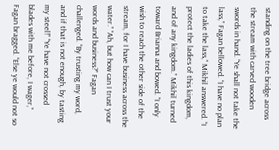standing on the tree bridge across the stream with carved wooden swords in hand. “Ye shall not take the lass,” Fagan bellowed. “I have no plan to take the lass,” Mikhil answered. “I protect the ladies of this kingdom, and of any kingdom.” Mikhil turned toward Brianna and bowed. “I only wish to reach the other side of the stream, for I have business across the water.” “Ah, but how can I trust your words and business?” Fagan challenged. “By trusting my word, and if that is not enough, by tasting my steel!” “Ye have not crossed blades with me before, I wager,” Fagan bragged. “Else ye would not so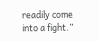readily come into a fight.”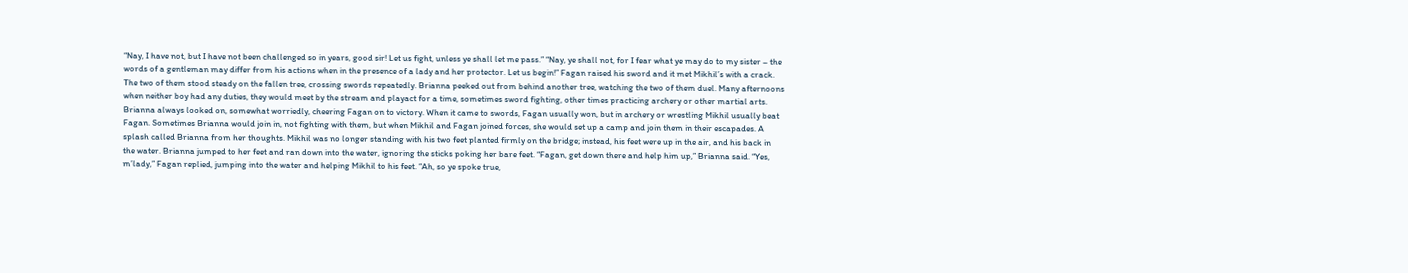“Nay, I have not, but I have not been challenged so in years, good sir! Let us fight, unless ye shall let me pass.” “Nay, ye shall not, for I fear what ye may do to my sister – the words of a gentleman may differ from his actions when in the presence of a lady and her protector. Let us begin!” Fagan raised his sword and it met Mikhil’s with a crack. The two of them stood steady on the fallen tree, crossing swords repeatedly. Brianna peeked out from behind another tree, watching the two of them duel. Many afternoons when neither boy had any duties, they would meet by the stream and playact for a time, sometimes sword fighting, other times practicing archery or other martial arts. Brianna always looked on, somewhat worriedly, cheering Fagan on to victory. When it came to swords, Fagan usually won, but in archery or wrestling Mikhil usually beat Fagan. Sometimes Brianna would join in, not fighting with them, but when Mikhil and Fagan joined forces, she would set up a camp and join them in their escapades. A splash called Brianna from her thoughts. Mikhil was no longer standing with his two feet planted firmly on the bridge; instead, his feet were up in the air, and his back in the water. Brianna jumped to her feet and ran down into the water, ignoring the sticks poking her bare feet. “Fagan, get down there and help him up,” Brianna said. “Yes, m’lady,” Fagan replied, jumping into the water and helping Mikhil to his feet. “Ah, so ye spoke true,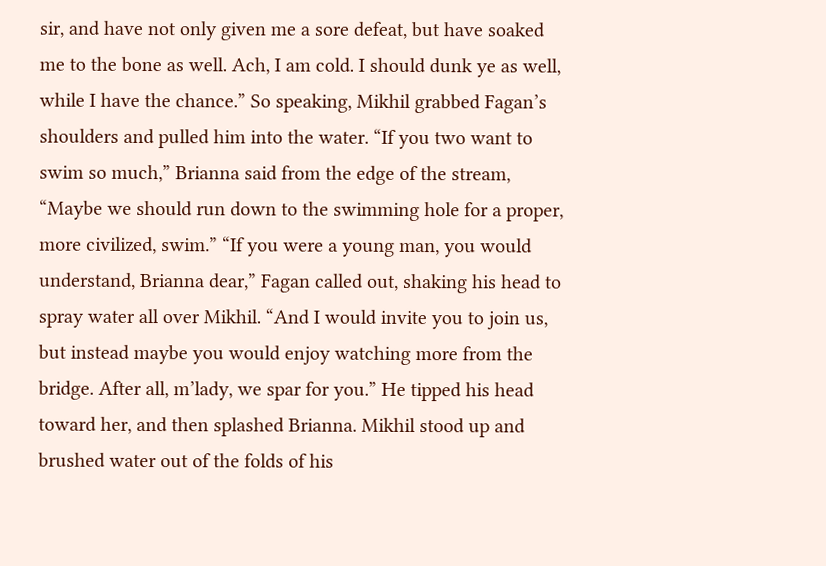sir, and have not only given me a sore defeat, but have soaked me to the bone as well. Ach, I am cold. I should dunk ye as well, while I have the chance.” So speaking, Mikhil grabbed Fagan’s shoulders and pulled him into the water. “If you two want to swim so much,” Brianna said from the edge of the stream, “Maybe we should run down to the swimming hole for a proper, more civilized, swim.” “If you were a young man, you would understand, Brianna dear,” Fagan called out, shaking his head to spray water all over Mikhil. “And I would invite you to join us, but instead maybe you would enjoy watching more from the bridge. After all, m’lady, we spar for you.” He tipped his head toward her, and then splashed Brianna. Mikhil stood up and brushed water out of the folds of his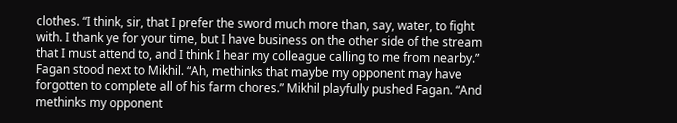clothes. “I think, sir, that I prefer the sword much more than, say, water, to fight with. I thank ye for your time, but I have business on the other side of the stream that I must attend to, and I think I hear my colleague calling to me from nearby.” Fagan stood next to Mikhil. “Ah, methinks that maybe my opponent may have forgotten to complete all of his farm chores.” Mikhil playfully pushed Fagan. “And methinks my opponent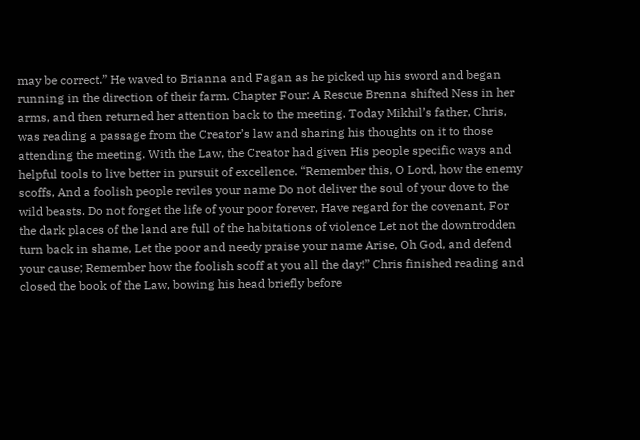may be correct.” He waved to Brianna and Fagan as he picked up his sword and began running in the direction of their farm. Chapter Four: A Rescue Brenna shifted Ness in her arms, and then returned her attention back to the meeting. Today Mikhil’s father, Chris, was reading a passage from the Creator’s law and sharing his thoughts on it to those attending the meeting. With the Law, the Creator had given His people specific ways and helpful tools to live better in pursuit of excellence. “Remember this, O Lord, how the enemy scoffs, And a foolish people reviles your name Do not deliver the soul of your dove to the wild beasts. Do not forget the life of your poor forever, Have regard for the covenant, For the dark places of the land are full of the habitations of violence Let not the downtrodden turn back in shame, Let the poor and needy praise your name Arise, Oh God, and defend your cause; Remember how the foolish scoff at you all the day!” Chris finished reading and closed the book of the Law, bowing his head briefly before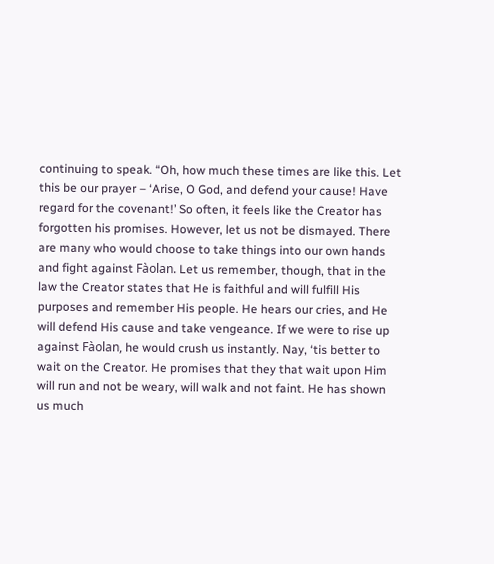continuing to speak. “Oh, how much these times are like this. Let this be our prayer – ‘Arise, O God, and defend your cause! Have regard for the covenant!’ So often, it feels like the Creator has forgotten his promises. However, let us not be dismayed. There are many who would choose to take things into our own hands and fight against Fàolan. Let us remember, though, that in the law the Creator states that He is faithful and will fulfill His purposes and remember His people. He hears our cries, and He will defend His cause and take vengeance. If we were to rise up against Fàolan, he would crush us instantly. Nay, ‘tis better to wait on the Creator. He promises that they that wait upon Him will run and not be weary, will walk and not faint. He has shown us much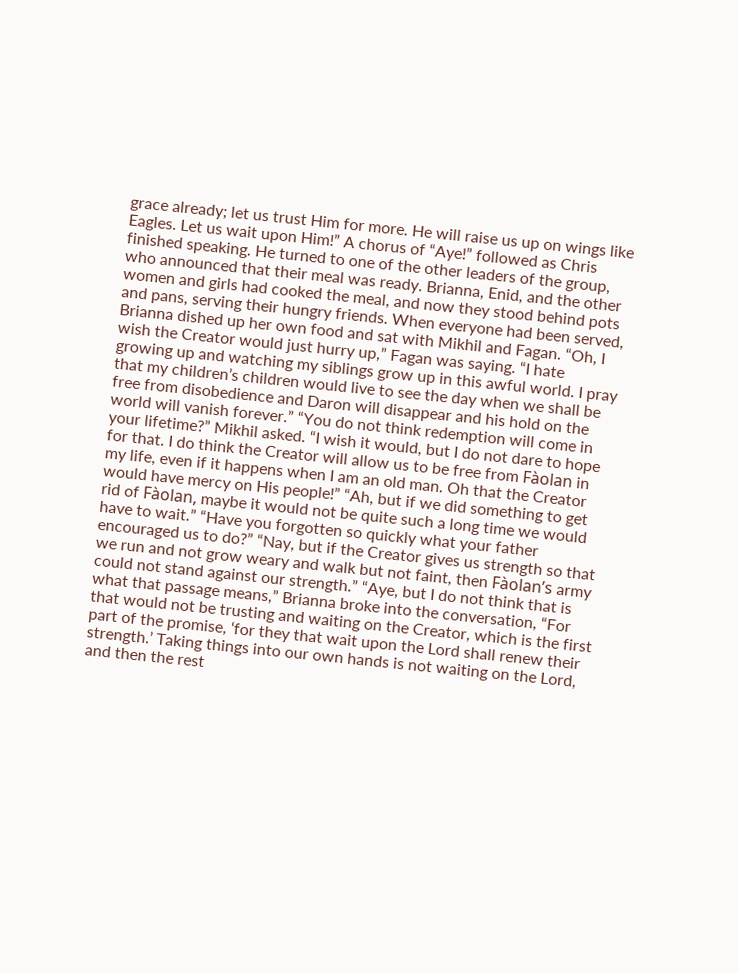grace already; let us trust Him for more. He will raise us up on wings like Eagles. Let us wait upon Him!” A chorus of “Aye!” followed as Chris finished speaking. He turned to one of the other leaders of the group, who announced that their meal was ready. Brianna, Enid, and the other women and girls had cooked the meal, and now they stood behind pots and pans, serving their hungry friends. When everyone had been served, Brianna dished up her own food and sat with Mikhil and Fagan. “Oh, I wish the Creator would just hurry up,” Fagan was saying. “I hate growing up and watching my siblings grow up in this awful world. I pray that my children’s children would live to see the day when we shall be free from disobedience and Daron will disappear and his hold on the world will vanish forever.” “You do not think redemption will come in your lifetime?” Mikhil asked. “I wish it would, but I do not dare to hope for that. I do think the Creator will allow us to be free from Fàolan in my life, even if it happens when I am an old man. Oh that the Creator would have mercy on His people!” “Ah, but if we did something to get rid of Fàolan, maybe it would not be quite such a long time we would have to wait.” “Have you forgotten so quickly what your father encouraged us to do?” “Nay, but if the Creator gives us strength so that we run and not grow weary and walk but not faint, then Fàolan’s army could not stand against our strength.” “Aye, but I do not think that is what that passage means,” Brianna broke into the conversation, “For that would not be trusting and waiting on the Creator, which is the first part of the promise, ‘for they that wait upon the Lord shall renew their strength.’ Taking things into our own hands is not waiting on the Lord, and then the rest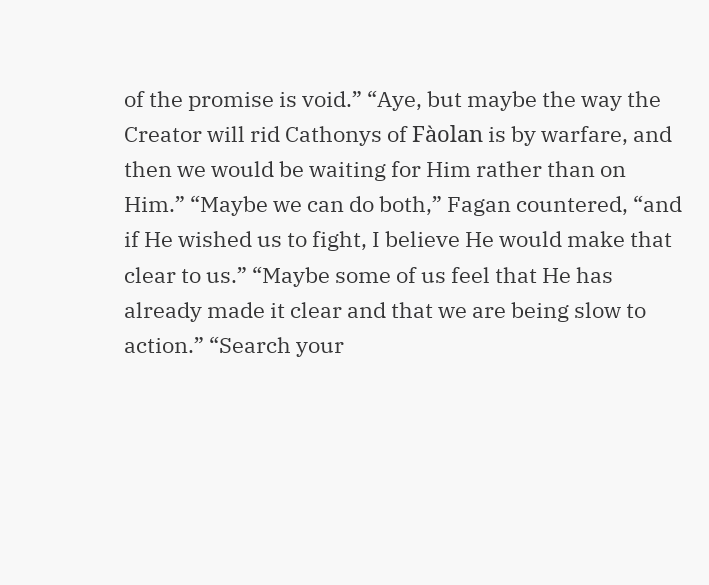of the promise is void.” “Aye, but maybe the way the Creator will rid Cathonys of Fàolan is by warfare, and then we would be waiting for Him rather than on Him.” “Maybe we can do both,” Fagan countered, “and if He wished us to fight, I believe He would make that clear to us.” “Maybe some of us feel that He has already made it clear and that we are being slow to action.” “Search your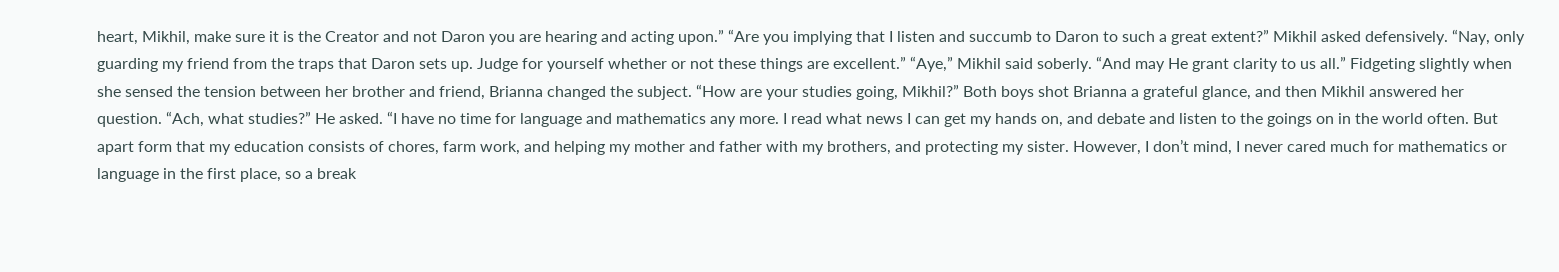heart, Mikhil, make sure it is the Creator and not Daron you are hearing and acting upon.” “Are you implying that I listen and succumb to Daron to such a great extent?” Mikhil asked defensively. “Nay, only guarding my friend from the traps that Daron sets up. Judge for yourself whether or not these things are excellent.” “Aye,” Mikhil said soberly. “And may He grant clarity to us all.” Fidgeting slightly when she sensed the tension between her brother and friend, Brianna changed the subject. “How are your studies going, Mikhil?” Both boys shot Brianna a grateful glance, and then Mikhil answered her question. “Ach, what studies?” He asked. “I have no time for language and mathematics any more. I read what news I can get my hands on, and debate and listen to the goings on in the world often. But apart form that my education consists of chores, farm work, and helping my mother and father with my brothers, and protecting my sister. However, I don’t mind, I never cared much for mathematics or language in the first place, so a break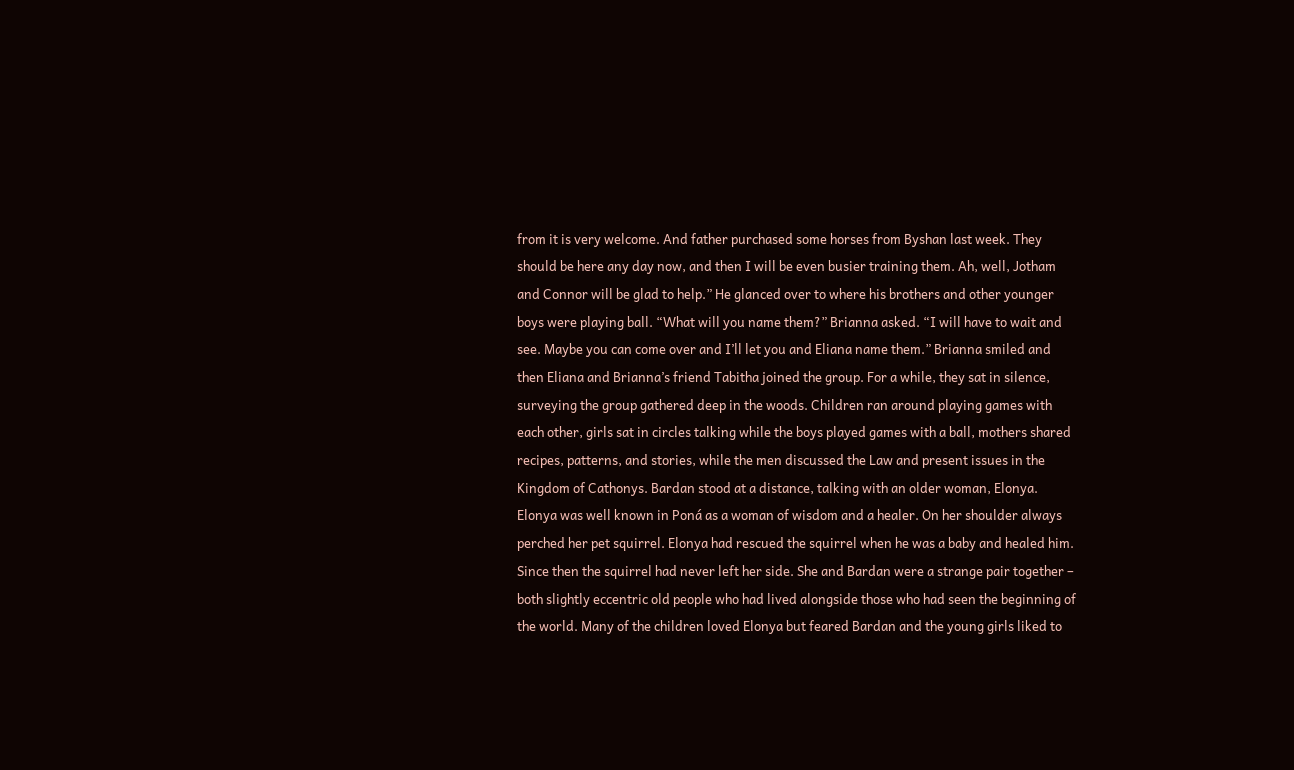from it is very welcome. And father purchased some horses from Byshan last week. They should be here any day now, and then I will be even busier training them. Ah, well, Jotham and Connor will be glad to help.” He glanced over to where his brothers and other younger boys were playing ball. “What will you name them?” Brianna asked. “I will have to wait and see. Maybe you can come over and I’ll let you and Eliana name them.” Brianna smiled and then Eliana and Brianna’s friend Tabitha joined the group. For a while, they sat in silence, surveying the group gathered deep in the woods. Children ran around playing games with each other, girls sat in circles talking while the boys played games with a ball, mothers shared recipes, patterns, and stories, while the men discussed the Law and present issues in the Kingdom of Cathonys. Bardan stood at a distance, talking with an older woman, Elonya. Elonya was well known in Poná as a woman of wisdom and a healer. On her shoulder always perched her pet squirrel. Elonya had rescued the squirrel when he was a baby and healed him. Since then the squirrel had never left her side. She and Bardan were a strange pair together – both slightly eccentric old people who had lived alongside those who had seen the beginning of the world. Many of the children loved Elonya but feared Bardan and the young girls liked to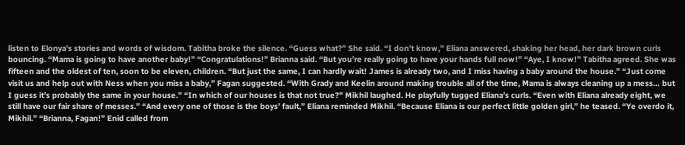listen to Elonya’s stories and words of wisdom. Tabitha broke the silence. “Guess what?” She said. “I don’t know,” Eliana answered, shaking her head, her dark brown curls bouncing. “Mama is going to have another baby!” “Congratulations!” Brianna said. “But you’re really going to have your hands full now!” “Aye, I know!” Tabitha agreed. She was fifteen and the oldest of ten, soon to be eleven, children. “But just the same, I can hardly wait! James is already two, and I miss having a baby around the house.” “Just come visit us and help out with Ness when you miss a baby,” Fagan suggested. “With Grady and Keelin around making trouble all of the time, Mama is always cleaning up a mess… but I guess it’s probably the same in your house.” “In which of our houses is that not true?” Mikhil laughed. He playfully tugged Eliana’s curls. “Even with Eliana already eight, we still have our fair share of messes.” “And every one of those is the boys’ fault,” Eliana reminded Mikhil. “Because Eliana is our perfect little golden girl,” he teased. “Ye overdo it, Mikhil.” “Brianna, Fagan!” Enid called from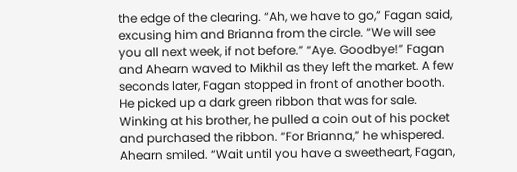the edge of the clearing. “Ah, we have to go,” Fagan said, excusing him and Brianna from the circle. “We will see you all next week, if not before.” “Aye. Goodbye!” Fagan and Ahearn waved to Mikhil as they left the market. A few seconds later, Fagan stopped in front of another booth. He picked up a dark green ribbon that was for sale. Winking at his brother, he pulled a coin out of his pocket and purchased the ribbon. “For Brianna,” he whispered. Ahearn smiled. “Wait until you have a sweetheart, Fagan,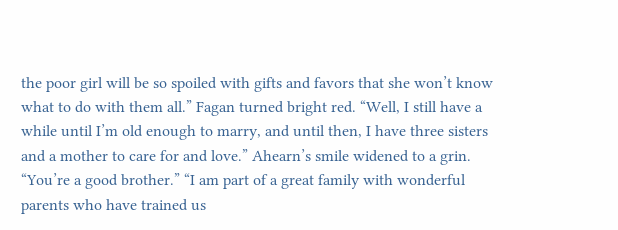the poor girl will be so spoiled with gifts and favors that she won’t know what to do with them all.” Fagan turned bright red. “Well, I still have a while until I’m old enough to marry, and until then, I have three sisters and a mother to care for and love.” Ahearn’s smile widened to a grin. “You’re a good brother.” “I am part of a great family with wonderful parents who have trained us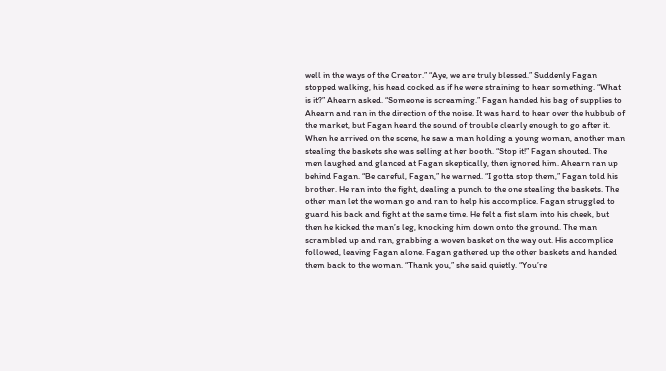well in the ways of the Creator.” “Aye, we are truly blessed.” Suddenly Fagan stopped walking, his head cocked as if he were straining to hear something. “What is it?” Ahearn asked. “Someone is screaming.” Fagan handed his bag of supplies to Ahearn and ran in the direction of the noise. It was hard to hear over the hubbub of the market, but Fagan heard the sound of trouble clearly enough to go after it. When he arrived on the scene, he saw a man holding a young woman, another man stealing the baskets she was selling at her booth. “Stop it!” Fagan shouted. The men laughed and glanced at Fagan skeptically, then ignored him. Ahearn ran up behind Fagan. “Be careful, Fagan,” he warned. “I gotta stop them,” Fagan told his brother. He ran into the fight, dealing a punch to the one stealing the baskets. The other man let the woman go and ran to help his accomplice. Fagan struggled to guard his back and fight at the same time. He felt a fist slam into his cheek, but then he kicked the man’s leg, knocking him down onto the ground. The man scrambled up and ran, grabbing a woven basket on the way out. His accomplice followed, leaving Fagan alone. Fagan gathered up the other baskets and handed them back to the woman. “Thank you,” she said quietly. “You’re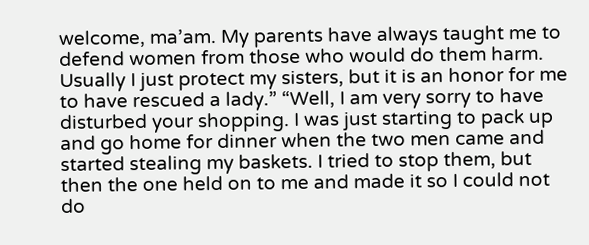welcome, ma’am. My parents have always taught me to defend women from those who would do them harm. Usually I just protect my sisters, but it is an honor for me to have rescued a lady.” “Well, I am very sorry to have disturbed your shopping. I was just starting to pack up and go home for dinner when the two men came and started stealing my baskets. I tried to stop them, but then the one held on to me and made it so I could not do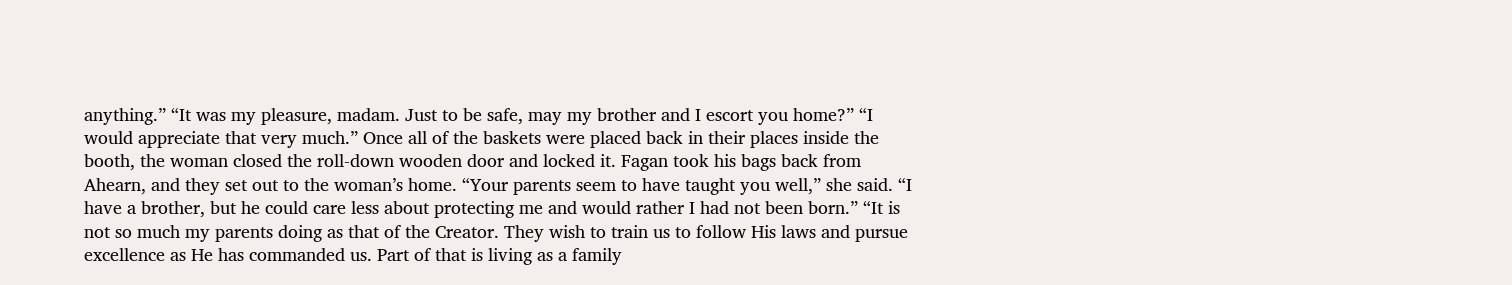anything.” “It was my pleasure, madam. Just to be safe, may my brother and I escort you home?” “I would appreciate that very much.” Once all of the baskets were placed back in their places inside the booth, the woman closed the roll-down wooden door and locked it. Fagan took his bags back from Ahearn, and they set out to the woman’s home. “Your parents seem to have taught you well,” she said. “I have a brother, but he could care less about protecting me and would rather I had not been born.” “It is not so much my parents doing as that of the Creator. They wish to train us to follow His laws and pursue excellence as He has commanded us. Part of that is living as a family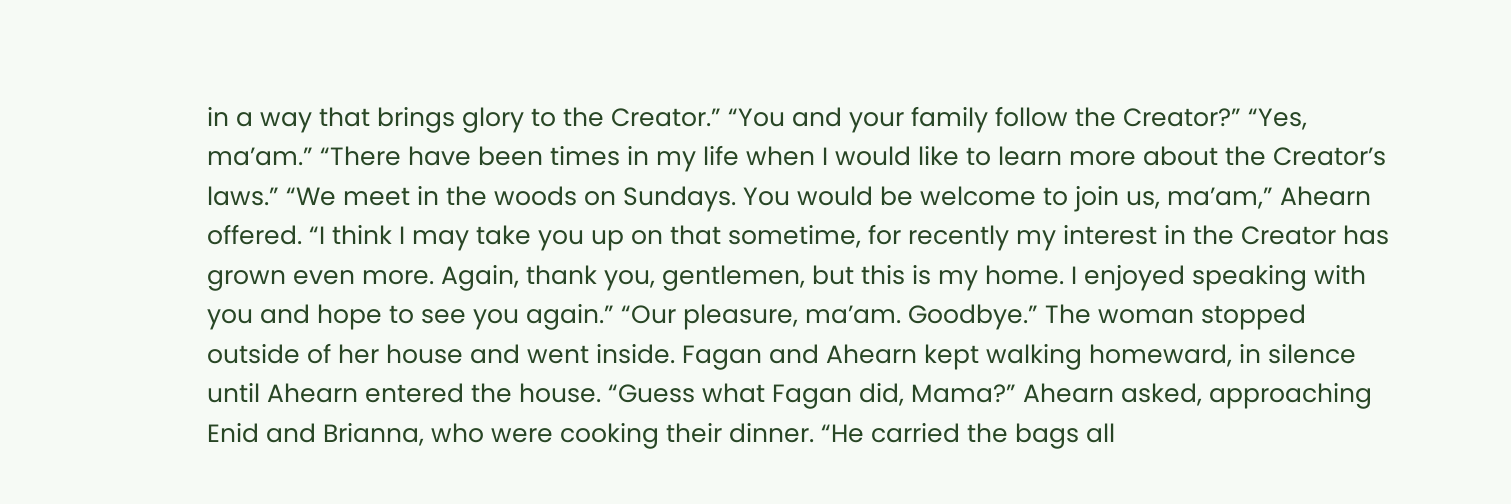in a way that brings glory to the Creator.” “You and your family follow the Creator?” “Yes, ma’am.” “There have been times in my life when I would like to learn more about the Creator’s laws.” “We meet in the woods on Sundays. You would be welcome to join us, ma’am,” Ahearn offered. “I think I may take you up on that sometime, for recently my interest in the Creator has grown even more. Again, thank you, gentlemen, but this is my home. I enjoyed speaking with you and hope to see you again.” “Our pleasure, ma’am. Goodbye.” The woman stopped outside of her house and went inside. Fagan and Ahearn kept walking homeward, in silence until Ahearn entered the house. “Guess what Fagan did, Mama?” Ahearn asked, approaching Enid and Brianna, who were cooking their dinner. “He carried the bags all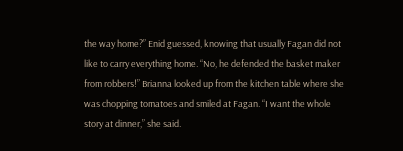the way home?” Enid guessed, knowing that usually Fagan did not like to carry everything home. “No, he defended the basket maker from robbers!” Brianna looked up from the kitchen table where she was chopping tomatoes and smiled at Fagan. “I want the whole story at dinner,” she said.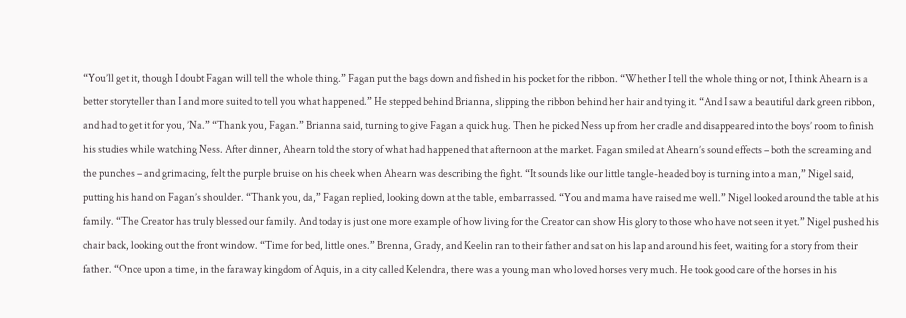“You’ll get it, though I doubt Fagan will tell the whole thing.” Fagan put the bags down and fished in his pocket for the ribbon. “Whether I tell the whole thing or not, I think Ahearn is a better storyteller than I and more suited to tell you what happened.” He stepped behind Brianna, slipping the ribbon behind her hair and tying it. “And I saw a beautiful dark green ribbon, and had to get it for you, ’Na.” “Thank you, Fagan.” Brianna said, turning to give Fagan a quick hug. Then he picked Ness up from her cradle and disappeared into the boys’ room to finish his studies while watching Ness. After dinner, Ahearn told the story of what had happened that afternoon at the market. Fagan smiled at Ahearn’s sound effects – both the screaming and the punches – and grimacing, felt the purple bruise on his cheek when Ahearn was describing the fight. “It sounds like our little tangle-headed boy is turning into a man,” Nigel said, putting his hand on Fagan’s shoulder. “Thank you, da,” Fagan replied, looking down at the table, embarrassed. “You and mama have raised me well.” Nigel looked around the table at his family. “The Creator has truly blessed our family. And today is just one more example of how living for the Creator can show His glory to those who have not seen it yet.” Nigel pushed his chair back, looking out the front window. “Time for bed, little ones.” Brenna, Grady, and Keelin ran to their father and sat on his lap and around his feet, waiting for a story from their father. “Once upon a time, in the faraway kingdom of Aquis, in a city called Kelendra, there was a young man who loved horses very much. He took good care of the horses in his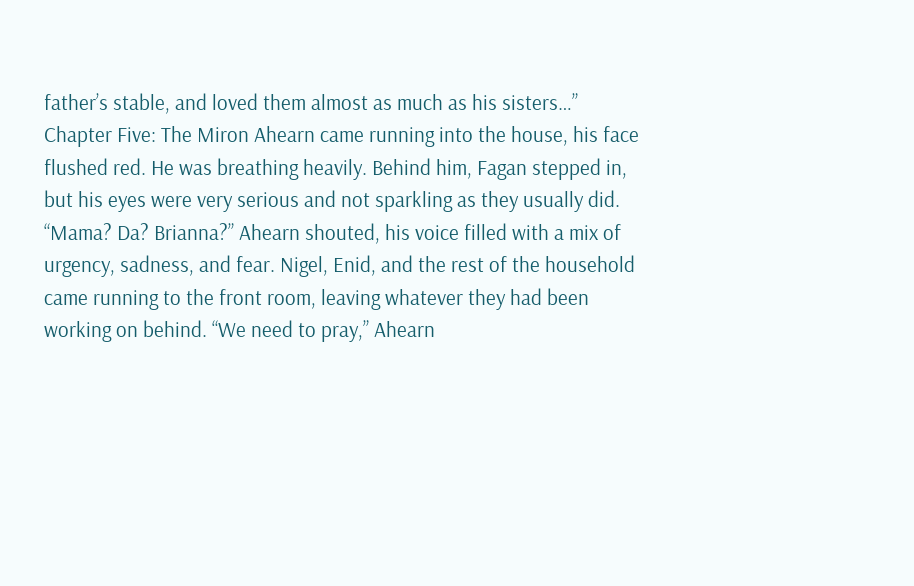father’s stable, and loved them almost as much as his sisters…” Chapter Five: The Miron Ahearn came running into the house, his face flushed red. He was breathing heavily. Behind him, Fagan stepped in, but his eyes were very serious and not sparkling as they usually did. “Mama? Da? Brianna?” Ahearn shouted, his voice filled with a mix of urgency, sadness, and fear. Nigel, Enid, and the rest of the household came running to the front room, leaving whatever they had been working on behind. “We need to pray,” Ahearn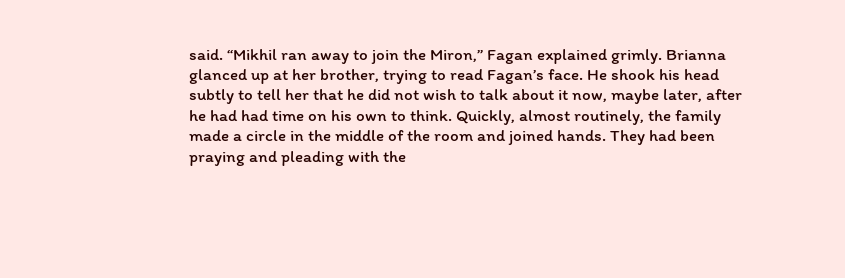said. “Mikhil ran away to join the Miron,” Fagan explained grimly. Brianna glanced up at her brother, trying to read Fagan’s face. He shook his head subtly to tell her that he did not wish to talk about it now, maybe later, after he had had time on his own to think. Quickly, almost routinely, the family made a circle in the middle of the room and joined hands. They had been praying and pleading with the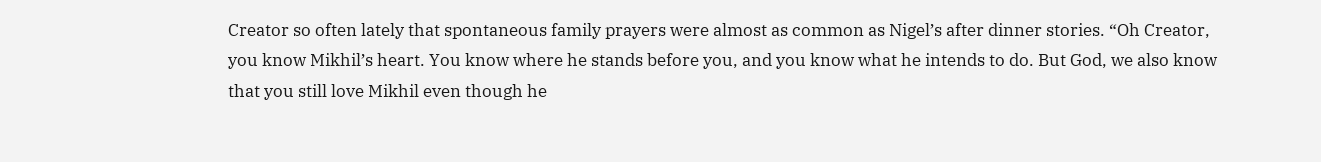Creator so often lately that spontaneous family prayers were almost as common as Nigel’s after dinner stories. “Oh Creator, you know Mikhil’s heart. You know where he stands before you, and you know what he intends to do. But God, we also know that you still love Mikhil even though he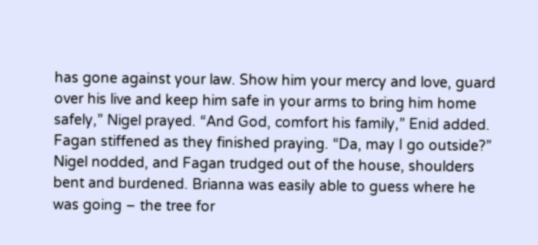has gone against your law. Show him your mercy and love, guard over his live and keep him safe in your arms to bring him home safely,” Nigel prayed. “And God, comfort his family,” Enid added. Fagan stiffened as they finished praying. “Da, may I go outside?” Nigel nodded, and Fagan trudged out of the house, shoulders bent and burdened. Brianna was easily able to guess where he was going – the tree for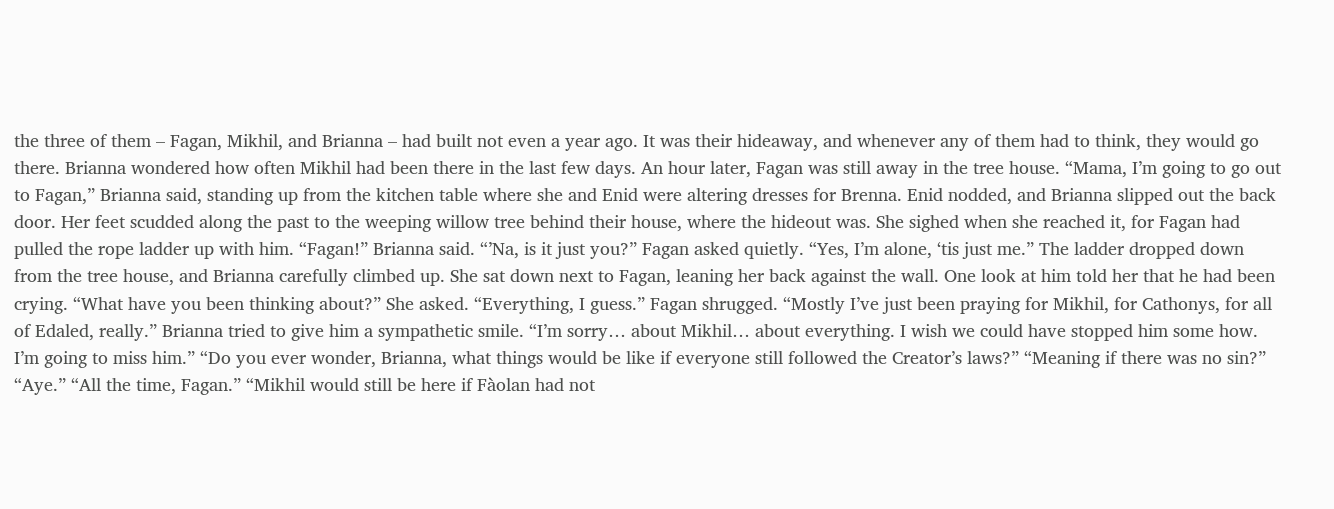the three of them – Fagan, Mikhil, and Brianna – had built not even a year ago. It was their hideaway, and whenever any of them had to think, they would go there. Brianna wondered how often Mikhil had been there in the last few days. An hour later, Fagan was still away in the tree house. “Mama, I’m going to go out to Fagan,” Brianna said, standing up from the kitchen table where she and Enid were altering dresses for Brenna. Enid nodded, and Brianna slipped out the back door. Her feet scudded along the past to the weeping willow tree behind their house, where the hideout was. She sighed when she reached it, for Fagan had pulled the rope ladder up with him. “Fagan!” Brianna said. “’Na, is it just you?” Fagan asked quietly. “Yes, I’m alone, ‘tis just me.” The ladder dropped down from the tree house, and Brianna carefully climbed up. She sat down next to Fagan, leaning her back against the wall. One look at him told her that he had been crying. “What have you been thinking about?” She asked. “Everything, I guess.” Fagan shrugged. “Mostly I’ve just been praying for Mikhil, for Cathonys, for all of Edaled, really.” Brianna tried to give him a sympathetic smile. “I’m sorry… about Mikhil… about everything. I wish we could have stopped him some how. I’m going to miss him.” “Do you ever wonder, Brianna, what things would be like if everyone still followed the Creator’s laws?” “Meaning if there was no sin?” “Aye.” “All the time, Fagan.” “Mikhil would still be here if Fàolan had not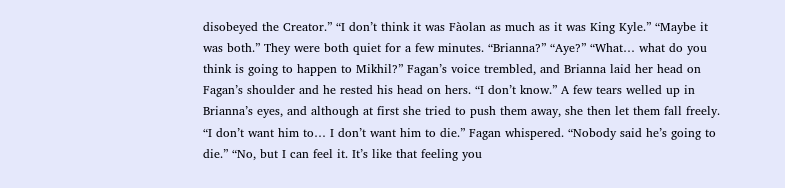disobeyed the Creator.” “I don’t think it was Fàolan as much as it was King Kyle.” “Maybe it was both.” They were both quiet for a few minutes. “Brianna?” “Aye?” “What… what do you think is going to happen to Mikhil?” Fagan’s voice trembled, and Brianna laid her head on Fagan’s shoulder and he rested his head on hers. “I don’t know.” A few tears welled up in Brianna’s eyes, and although at first she tried to push them away, she then let them fall freely. “I don’t want him to… I don’t want him to die.” Fagan whispered. “Nobody said he’s going to die.” “No, but I can feel it. It’s like that feeling you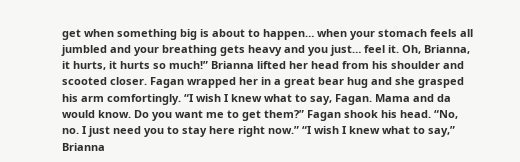get when something big is about to happen… when your stomach feels all jumbled and your breathing gets heavy and you just… feel it. Oh, Brianna, it hurts, it hurts so much!” Brianna lifted her head from his shoulder and scooted closer. Fagan wrapped her in a great bear hug and she grasped his arm comfortingly. “I wish I knew what to say, Fagan. Mama and da would know. Do you want me to get them?” Fagan shook his head. “No, no. I just need you to stay here right now.” “I wish I knew what to say,” Brianna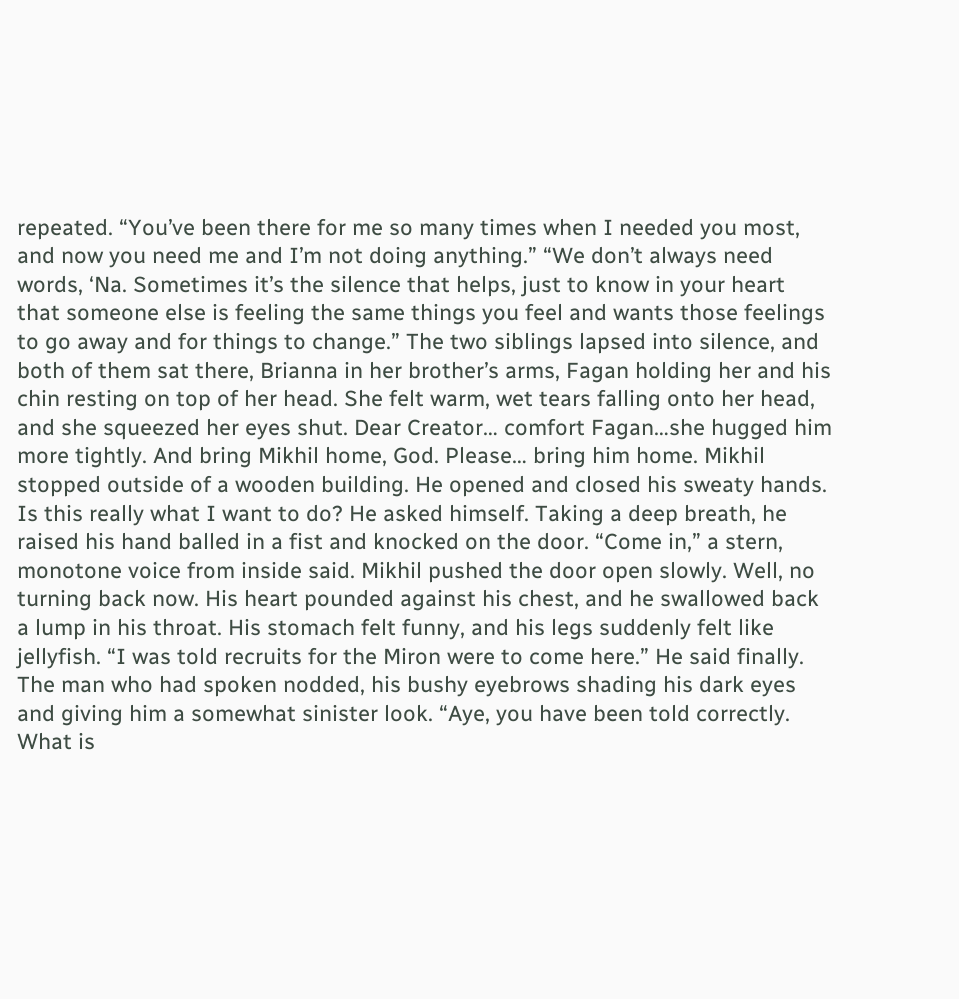repeated. “You’ve been there for me so many times when I needed you most, and now you need me and I’m not doing anything.” “We don’t always need words, ‘Na. Sometimes it’s the silence that helps, just to know in your heart that someone else is feeling the same things you feel and wants those feelings to go away and for things to change.” The two siblings lapsed into silence, and both of them sat there, Brianna in her brother’s arms, Fagan holding her and his chin resting on top of her head. She felt warm, wet tears falling onto her head, and she squeezed her eyes shut. Dear Creator… comfort Fagan…she hugged him more tightly. And bring Mikhil home, God. Please… bring him home. Mikhil stopped outside of a wooden building. He opened and closed his sweaty hands. Is this really what I want to do? He asked himself. Taking a deep breath, he raised his hand balled in a fist and knocked on the door. “Come in,” a stern, monotone voice from inside said. Mikhil pushed the door open slowly. Well, no turning back now. His heart pounded against his chest, and he swallowed back a lump in his throat. His stomach felt funny, and his legs suddenly felt like jellyfish. “I was told recruits for the Miron were to come here.” He said finally. The man who had spoken nodded, his bushy eyebrows shading his dark eyes and giving him a somewhat sinister look. “Aye, you have been told correctly. What is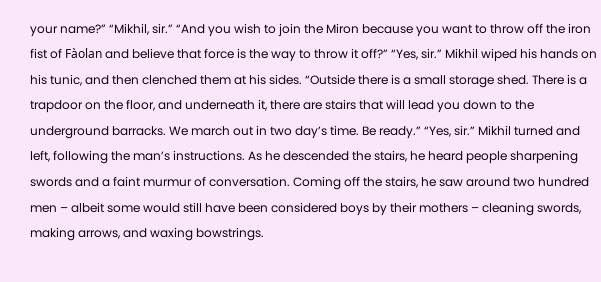your name?” “Mikhil, sir.” “And you wish to join the Miron because you want to throw off the iron fist of Fàolan and believe that force is the way to throw it off?” “Yes, sir.” Mikhil wiped his hands on his tunic, and then clenched them at his sides. “Outside there is a small storage shed. There is a trapdoor on the floor, and underneath it, there are stairs that will lead you down to the underground barracks. We march out in two day’s time. Be ready.” “Yes, sir.” Mikhil turned and left, following the man’s instructions. As he descended the stairs, he heard people sharpening swords and a faint murmur of conversation. Coming off the stairs, he saw around two hundred men – albeit some would still have been considered boys by their mothers – cleaning swords, making arrows, and waxing bowstrings.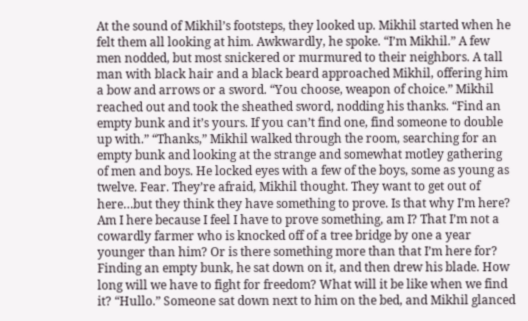At the sound of Mikhil’s footsteps, they looked up. Mikhil started when he felt them all looking at him. Awkwardly, he spoke. “I’m Mikhil.” A few men nodded, but most snickered or murmured to their neighbors. A tall man with black hair and a black beard approached Mikhil, offering him a bow and arrows or a sword. “You choose, weapon of choice.” Mikhil reached out and took the sheathed sword, nodding his thanks. “Find an empty bunk and it’s yours. If you can’t find one, find someone to double up with.” “Thanks,” Mikhil walked through the room, searching for an empty bunk and looking at the strange and somewhat motley gathering of men and boys. He locked eyes with a few of the boys, some as young as twelve. Fear. They’re afraid, Mikhil thought. They want to get out of here…but they think they have something to prove. Is that why I’m here? Am I here because I feel I have to prove something, am I? That I’m not a cowardly farmer who is knocked off of a tree bridge by one a year younger than him? Or is there something more than that I’m here for? Finding an empty bunk, he sat down on it, and then drew his blade. How long will we have to fight for freedom? What will it be like when we find it? “Hullo.” Someone sat down next to him on the bed, and Mikhil glanced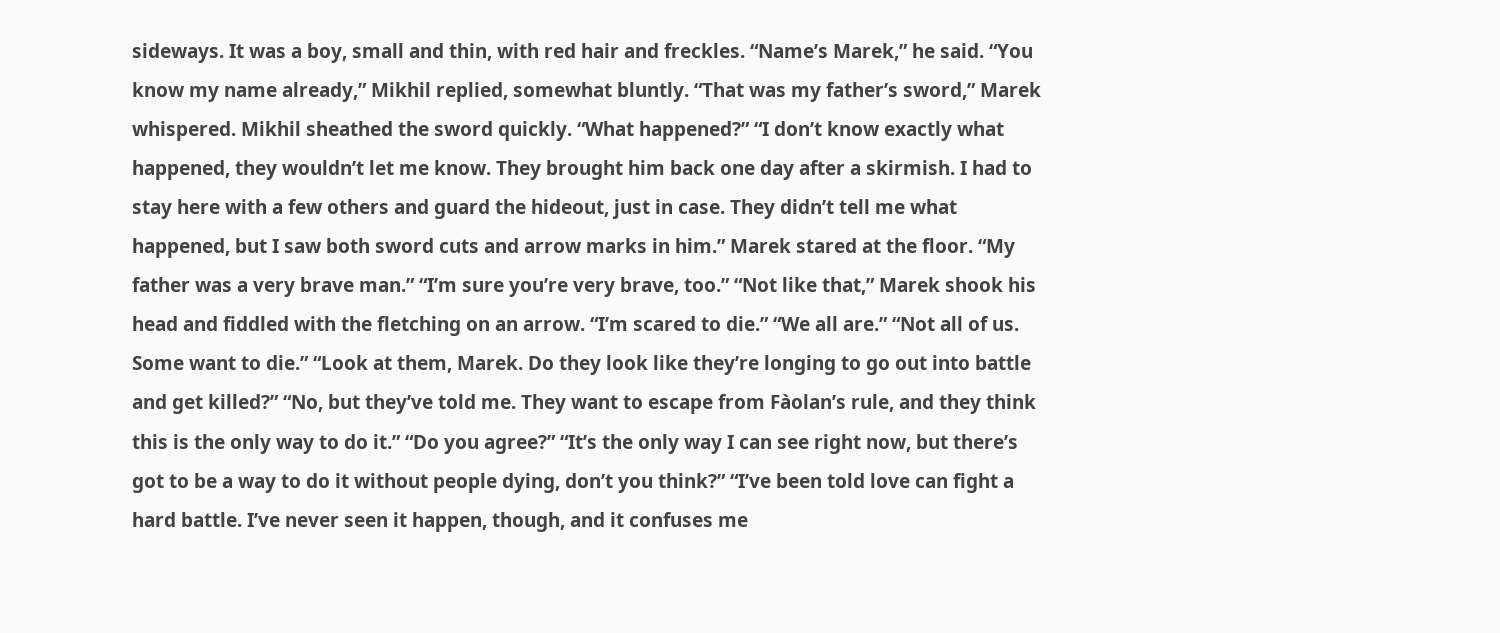sideways. It was a boy, small and thin, with red hair and freckles. “Name’s Marek,” he said. “You know my name already,” Mikhil replied, somewhat bluntly. “That was my father’s sword,” Marek whispered. Mikhil sheathed the sword quickly. “What happened?” “I don’t know exactly what happened, they wouldn’t let me know. They brought him back one day after a skirmish. I had to stay here with a few others and guard the hideout, just in case. They didn’t tell me what happened, but I saw both sword cuts and arrow marks in him.” Marek stared at the floor. “My father was a very brave man.” “I’m sure you’re very brave, too.” “Not like that,” Marek shook his head and fiddled with the fletching on an arrow. “I’m scared to die.” “We all are.” “Not all of us. Some want to die.” “Look at them, Marek. Do they look like they’re longing to go out into battle and get killed?” “No, but they’ve told me. They want to escape from Fàolan’s rule, and they think this is the only way to do it.” “Do you agree?” “It’s the only way I can see right now, but there’s got to be a way to do it without people dying, don’t you think?” “I’ve been told love can fight a hard battle. I’ve never seen it happen, though, and it confuses me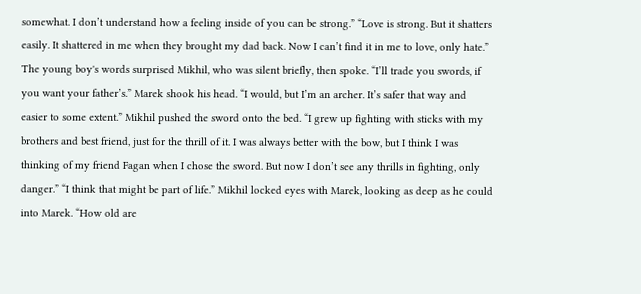somewhat. I don’t understand how a feeling inside of you can be strong.” “Love is strong. But it shatters easily. It shattered in me when they brought my dad back. Now I can’t find it in me to love, only hate.” The young boy's words surprised Mikhil, who was silent briefly, then spoke. “I’ll trade you swords, if you want your father’s.” Marek shook his head. “I would, but I’m an archer. It’s safer that way and easier to some extent.” Mikhil pushed the sword onto the bed. “I grew up fighting with sticks with my brothers and best friend, just for the thrill of it. I was always better with the bow, but I think I was thinking of my friend Fagan when I chose the sword. But now I don’t see any thrills in fighting, only danger.” “I think that might be part of life.” Mikhil locked eyes with Marek, looking as deep as he could into Marek. “How old are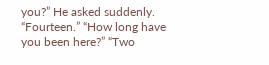you?” He asked suddenly. “Fourteen.” “How long have you been here?” “Two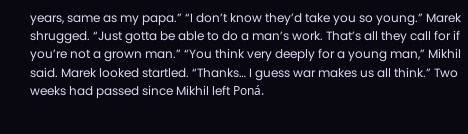years, same as my papa.” “I don’t know they’d take you so young.” Marek shrugged. “Just gotta be able to do a man’s work. That’s all they call for if you’re not a grown man.” “You think very deeply for a young man,” Mikhil said. Marek looked startled. “Thanks… I guess war makes us all think.” Two weeks had passed since Mikhil left Poná.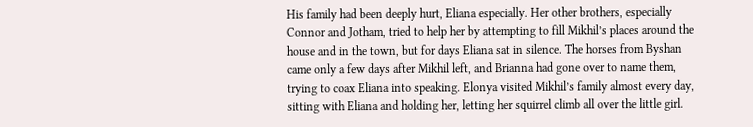His family had been deeply hurt, Eliana especially. Her other brothers, especially Connor and Jotham, tried to help her by attempting to fill Mikhil’s places around the house and in the town, but for days Eliana sat in silence. The horses from Byshan came only a few days after Mikhil left, and Brianna had gone over to name them, trying to coax Eliana into speaking. Elonya visited Mikhil’s family almost every day, sitting with Eliana and holding her, letting her squirrel climb all over the little girl.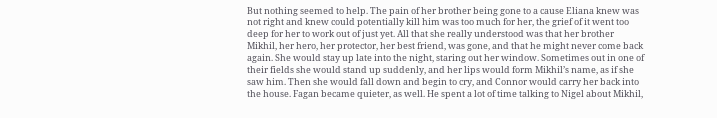But nothing seemed to help. The pain of her brother being gone to a cause Eliana knew was not right and knew could potentially kill him was too much for her, the grief of it went too deep for her to work out of just yet. All that she really understood was that her brother Mikhil, her hero, her protector, her best friend, was gone, and that he might never come back again. She would stay up late into the night, staring out her window. Sometimes out in one of their fields she would stand up suddenly, and her lips would form Mikhil’s name, as if she saw him. Then she would fall down and begin to cry, and Connor would carry her back into the house. Fagan became quieter, as well. He spent a lot of time talking to Nigel about Mikhil,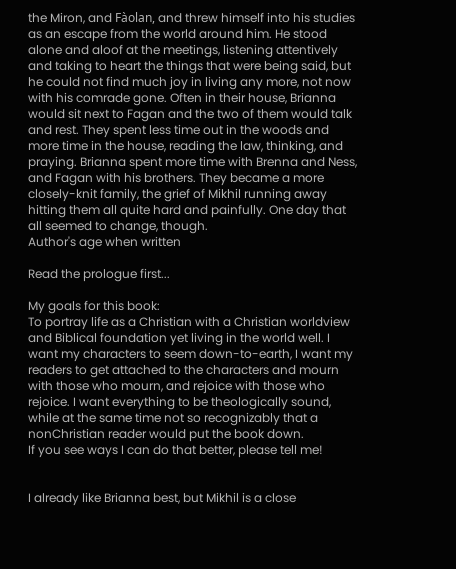the Miron, and Fàolan, and threw himself into his studies as an escape from the world around him. He stood alone and aloof at the meetings, listening attentively and taking to heart the things that were being said, but he could not find much joy in living any more, not now with his comrade gone. Often in their house, Brianna would sit next to Fagan and the two of them would talk and rest. They spent less time out in the woods and more time in the house, reading the law, thinking, and praying. Brianna spent more time with Brenna and Ness, and Fagan with his brothers. They became a more closely-knit family, the grief of Mikhil running away hitting them all quite hard and painfully. One day that all seemed to change, though.
Author's age when written

Read the prologue first...

My goals for this book:
To portray life as a Christian with a Christian worldview and Biblical foundation yet living in the world well. I want my characters to seem down-to-earth, I want my readers to get attached to the characters and mourn with those who mourn, and rejoice with those who rejoice. I want everything to be theologically sound, while at the same time not so recognizably that a nonChristian reader would put the book down.
If you see ways I can do that better, please tell me!


I already like Brianna best, but Mikhil is a close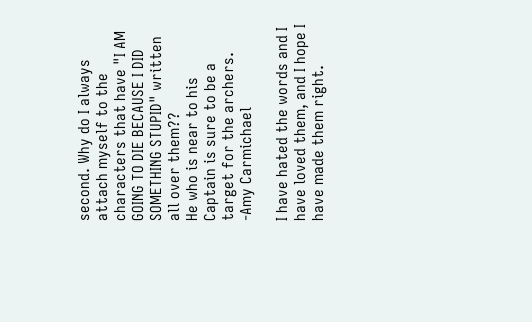second. Why do I always attach myself to the characters that have "I AM GOING TO DIE BECAUSE I DID SOMETHING STUPID" written all over them??
He who is near to his Captain is sure to be a target for the archers.
-Amy Carmichael

I have hated the words and I have loved them, and I hope I have made them right.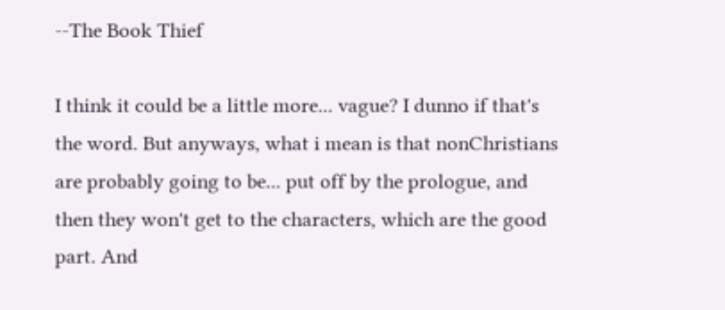--The Book Thief

I think it could be a little more... vague? I dunno if that's the word. But anyways, what i mean is that nonChristians are probably going to be... put off by the prologue, and then they won't get to the characters, which are the good part. And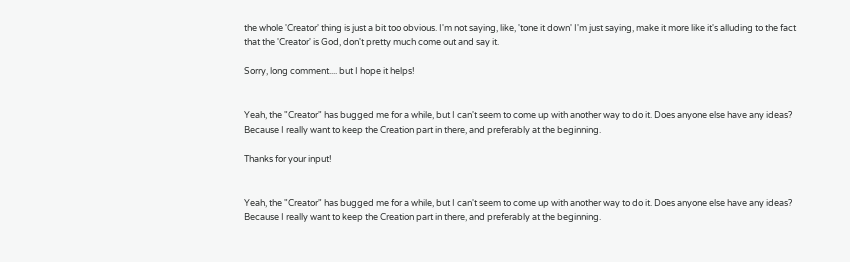the whole 'Creator' thing is just a bit too obvious. I'm not saying, like, 'tone it down' I'm just saying, make it more like it's alluding to the fact that the 'Creator' is God, don't pretty much come out and say it.

Sorry, long comment.... but I hope it helps!


Yeah, the "Creator" has bugged me for a while, but I can't seem to come up with another way to do it. Does anyone else have any ideas? Because I really want to keep the Creation part in there, and preferably at the beginning.

Thanks for your input!


Yeah, the "Creator" has bugged me for a while, but I can't seem to come up with another way to do it. Does anyone else have any ideas? Because I really want to keep the Creation part in there, and preferably at the beginning.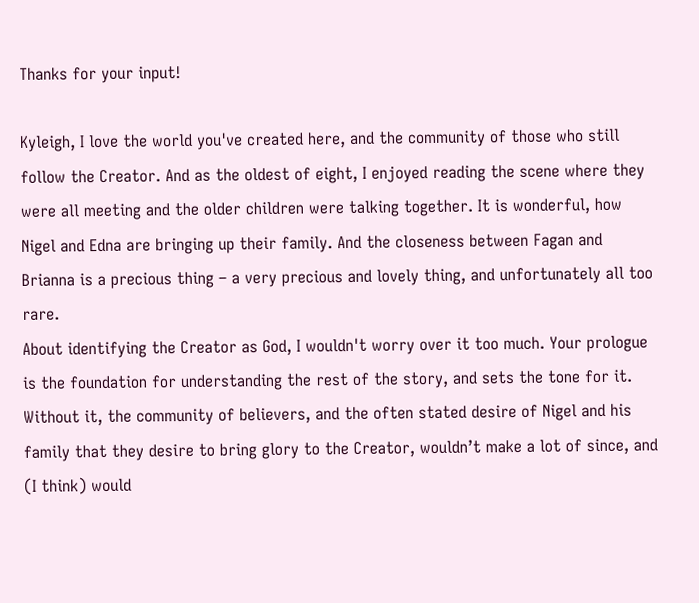Thanks for your input!

Kyleigh, I love the world you've created here, and the community of those who still follow the Creator. And as the oldest of eight, I enjoyed reading the scene where they were all meeting and the older children were talking together. It is wonderful, how Nigel and Edna are bringing up their family. And the closeness between Fagan and Brianna is a precious thing – a very precious and lovely thing, and unfortunately all too rare.
About identifying the Creator as God, I wouldn't worry over it too much. Your prologue is the foundation for understanding the rest of the story, and sets the tone for it. Without it, the community of believers, and the often stated desire of Nigel and his family that they desire to bring glory to the Creator, wouldn’t make a lot of since, and (I think) would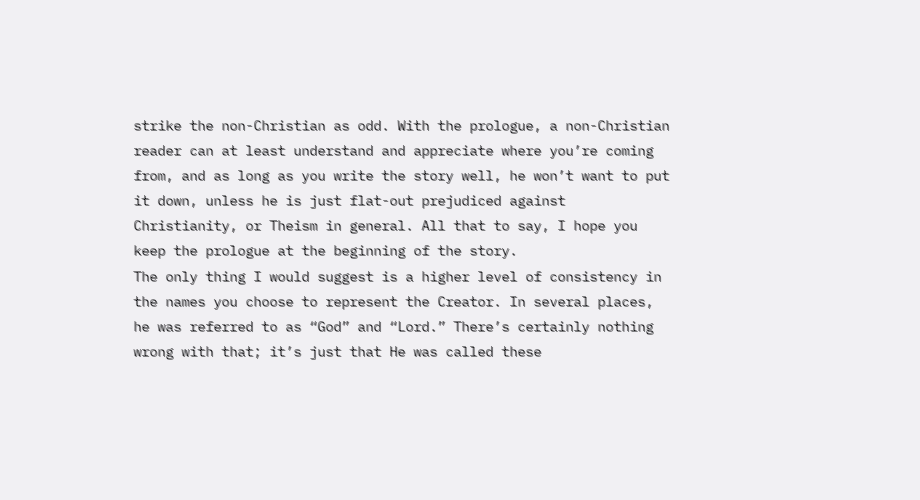strike the non-Christian as odd. With the prologue, a non-Christian reader can at least understand and appreciate where you’re coming from, and as long as you write the story well, he won’t want to put it down, unless he is just flat-out prejudiced against Christianity, or Theism in general. All that to say, I hope you keep the prologue at the beginning of the story.
The only thing I would suggest is a higher level of consistency in the names you choose to represent the Creator. In several places, he was referred to as “God” and “Lord.” There’s certainly nothing wrong with that; it’s just that He was called these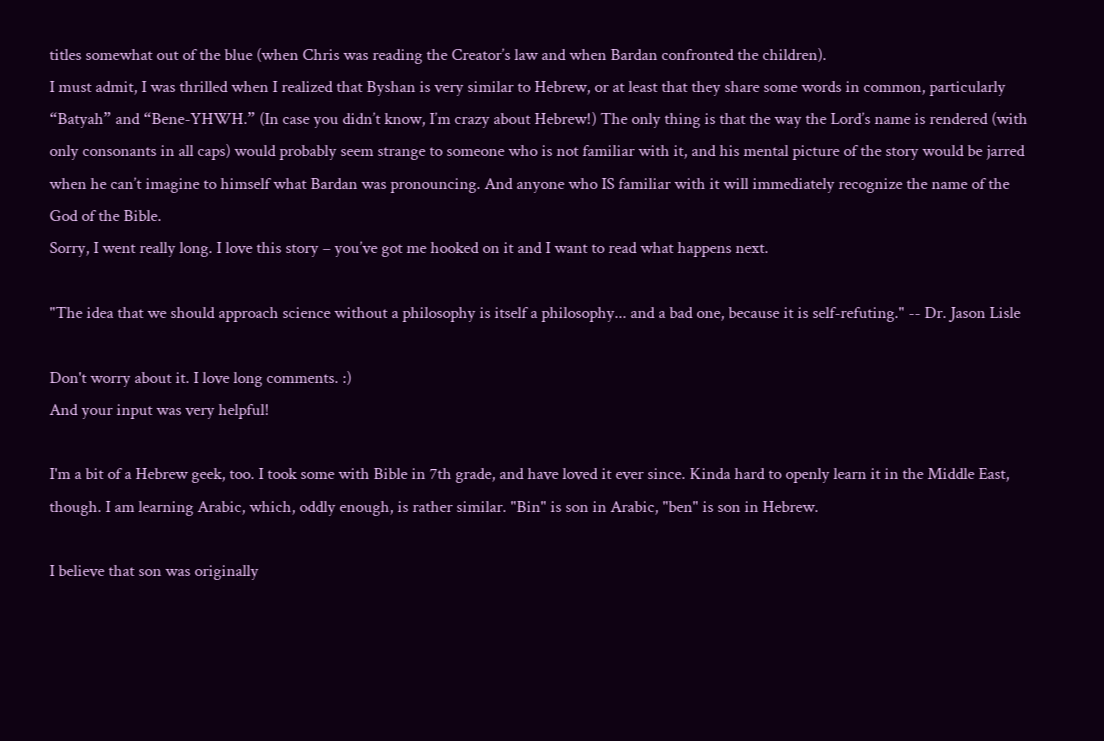titles somewhat out of the blue (when Chris was reading the Creator’s law and when Bardan confronted the children).
I must admit, I was thrilled when I realized that Byshan is very similar to Hebrew, or at least that they share some words in common, particularly “Batyah” and “Bene-YHWH.” (In case you didn’t know, I’m crazy about Hebrew!) The only thing is that the way the Lord’s name is rendered (with only consonants in all caps) would probably seem strange to someone who is not familiar with it, and his mental picture of the story would be jarred when he can’t imagine to himself what Bardan was pronouncing. And anyone who IS familiar with it will immediately recognize the name of the God of the Bible.
Sorry, I went really long. I love this story – you’ve got me hooked on it and I want to read what happens next.

"The idea that we should approach science without a philosophy is itself a philosophy... and a bad one, because it is self-refuting." -- Dr. Jason Lisle

Don't worry about it. I love long comments. :)
And your input was very helpful!

I'm a bit of a Hebrew geek, too. I took some with Bible in 7th grade, and have loved it ever since. Kinda hard to openly learn it in the Middle East, though. I am learning Arabic, which, oddly enough, is rather similar. "Bin" is son in Arabic, "ben" is son in Hebrew.

I believe that son was originally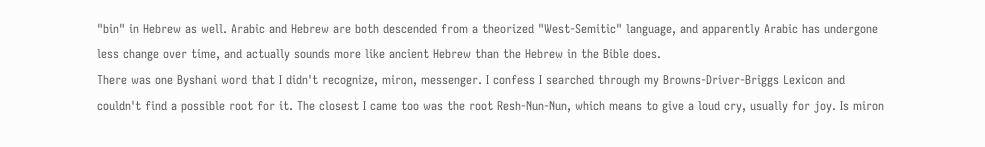"bin" in Hebrew as well. Arabic and Hebrew are both descended from a theorized "West-Semitic" language, and apparently Arabic has undergone less change over time, and actually sounds more like ancient Hebrew than the Hebrew in the Bible does.
There was one Byshani word that I didn't recognize, miron, messenger. I confess I searched through my Browns-Driver-Briggs Lexicon and couldn't find a possible root for it. The closest I came too was the root Resh-Nun-Nun, which means to give a loud cry, usually for joy. Is miron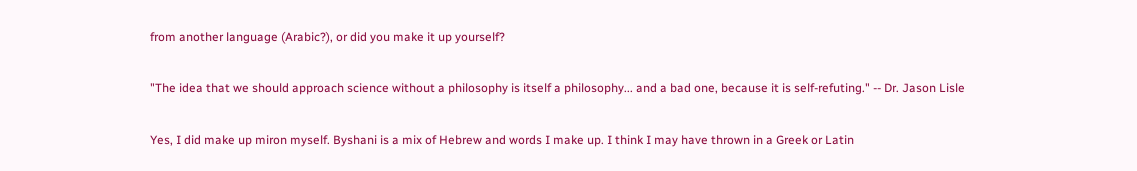from another language (Arabic?), or did you make it up yourself?

"The idea that we should approach science without a philosophy is itself a philosophy... and a bad one, because it is self-refuting." -- Dr. Jason Lisle

Yes, I did make up miron myself. Byshani is a mix of Hebrew and words I make up. I think I may have thrown in a Greek or Latin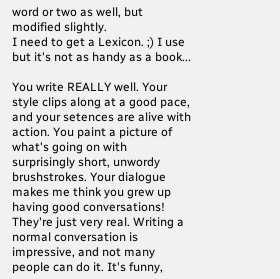word or two as well, but modified slightly.
I need to get a Lexicon. ;) I use but it's not as handy as a book...

You write REALLY well. Your style clips along at a good pace, and your setences are alive with action. You paint a picture of what's going on with surprisingly short, unwordy brushstrokes. Your dialogue makes me think you grew up having good conversations! They're just very real. Writing a normal conversation is impressive, and not many people can do it. It's funny,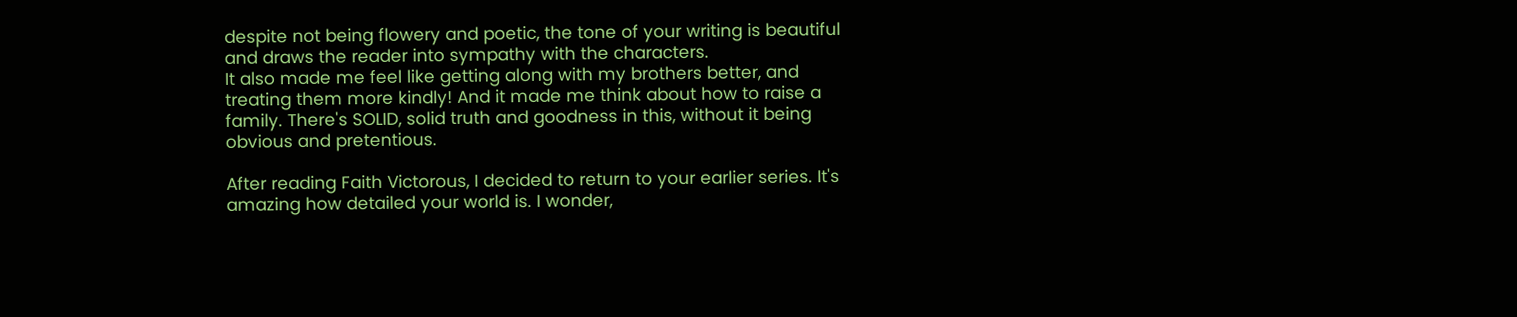despite not being flowery and poetic, the tone of your writing is beautiful and draws the reader into sympathy with the characters.
It also made me feel like getting along with my brothers better, and treating them more kindly! And it made me think about how to raise a family. There's SOLID, solid truth and goodness in this, without it being obvious and pretentious.

After reading Faith Victorous, I decided to return to your earlier series. It's amazing how detailed your world is. I wonder,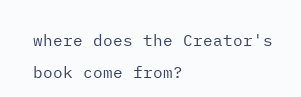where does the Creator's book come from?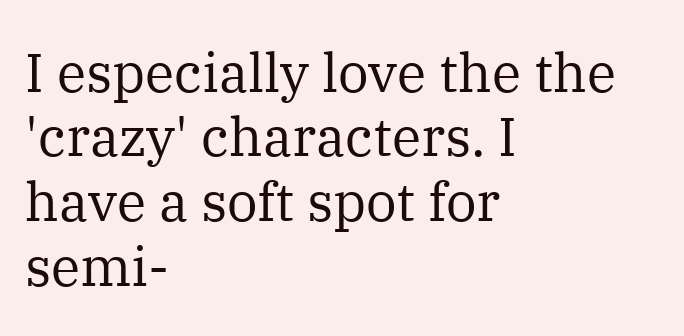I especially love the the 'crazy' characters. I have a soft spot for semi-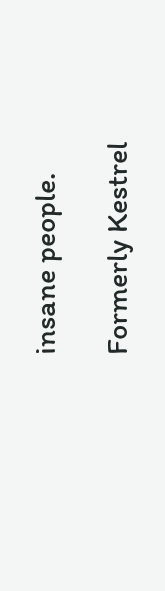insane people.

Formerly Kestrel